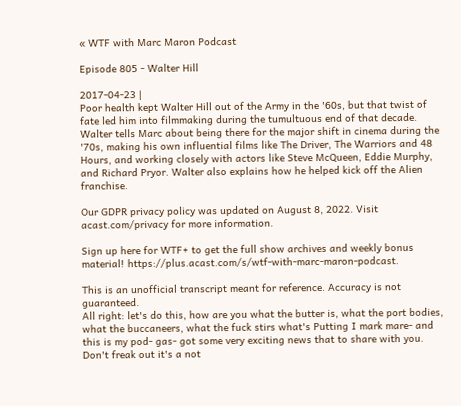« WTF with Marc Maron Podcast

Episode 805 - Walter Hill

2017-04-23 |
Poor health kept Walter Hill out of the Army in the '60s, but that twist of fate led him into filmmaking during the tumultuous end of that decade. Walter tells Marc about being there for the major shift in cinema during the '70s, making his own influential films like The Driver, The Warriors and 48 Hours, and working closely with actors like Steve McQueen, Eddie Murphy, and Richard Pryor. Walter also explains how he helped kick off the Alien franchise.

Our GDPR privacy policy was updated on August 8, 2022. Visit acast.com/privacy for more information.

Sign up here for WTF+ to get the full show archives and weekly bonus material! https://plus.acast.com/s/wtf-with-marc-maron-podcast.

This is an unofficial transcript meant for reference. Accuracy is not guaranteed.
All right: let's do this, how are you what the butter is, what the port bodies, what the buccaneers, what the fuck stirs what's Putting I mark mare- and this is my pod- gas- got some very exciting news that to share with you. Don't freak out it's a not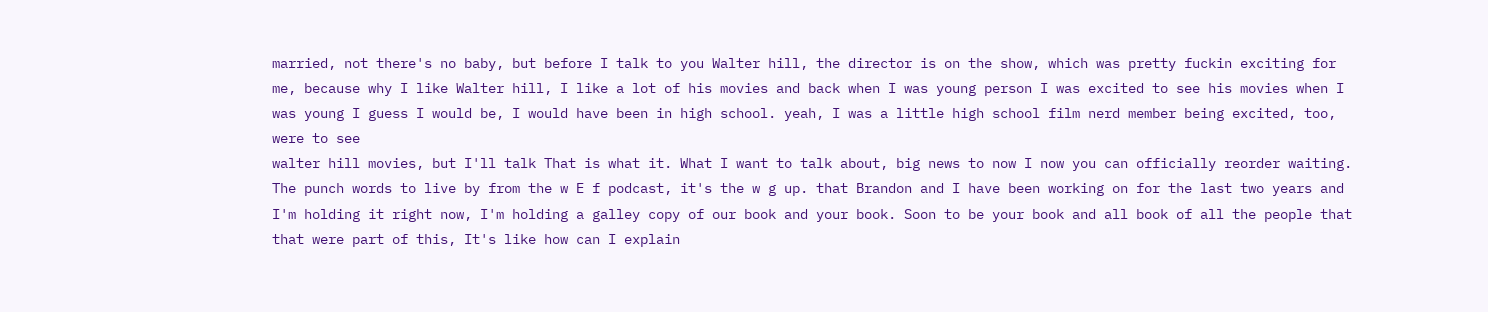married, not there's no baby, but before I talk to you Walter hill, the director is on the show, which was pretty fuckin exciting for me, because why I like Walter hill, I like a lot of his movies and back when I was young person I was excited to see his movies when I was young I guess I would be, I would have been in high school. yeah, I was a little high school film nerd member being excited, too, were to see
walter hill movies, but I'll talk That is what it. What I want to talk about, big news to now I now you can officially reorder waiting. The punch words to live by from the w E f podcast, it's the w g up. that Brandon and I have been working on for the last two years and I'm holding it right now, I'm holding a galley copy of our book and your book. Soon to be your book and all book of all the people that that were part of this, It's like how can I explain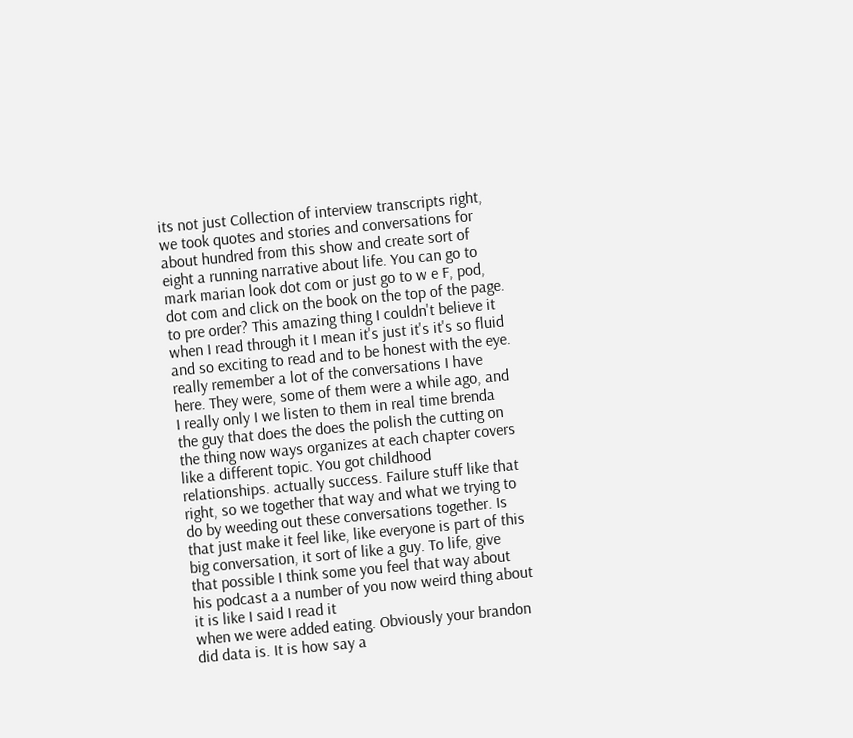its not just Collection of interview transcripts right, we took quotes and stories and conversations for about hundred from this show and create sort of eight a running narrative about life. You can go to mark marian look dot com or just go to w e F, pod, dot com and click on the book on the top of the page.
to pre order? This amazing thing I couldn't believe it when I read through it I mean it's just it's it's so fluid and so exciting to read and to be honest with the eye. really remember a lot of the conversations I have here. They were, some of them were a while ago, and I really only I we listen to them in real time brenda the guy that does the does the polish the cutting on the thing now ways organizes at each chapter covers like a different topic. You got childhood relationships. actually success. Failure stuff like that right, so we together that way and what we trying to do by weeding out these conversations together. Is that just make it feel like, like everyone is part of this big conversation, it sort of like a guy. To life, give that possible I think some you feel that way about his podcast a a number of you now weird thing about it is like I said I read it
when we were added eating. Obviously your brandon did data is. It is how say a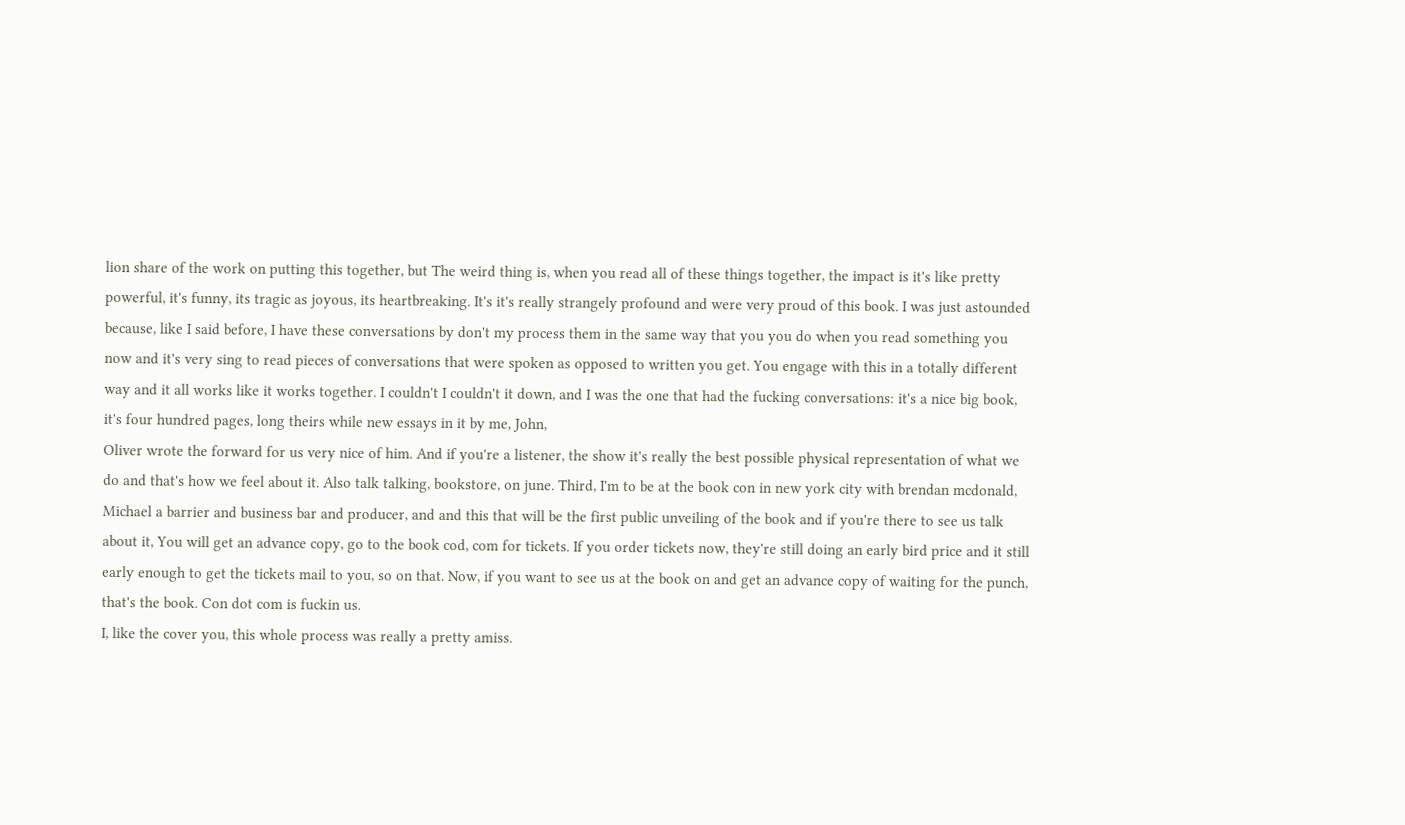lion share of the work on putting this together, but The weird thing is, when you read all of these things together, the impact is it's like pretty powerful, it's funny, its tragic as joyous, its heartbreaking. It's it's really strangely profound and were very proud of this book. I was just astounded because, like I said before, I have these conversations by don't my process them in the same way that you you do when you read something you now and it's very sing to read pieces of conversations that were spoken as opposed to written you get. You engage with this in a totally different way and it all works like it works together. I couldn't I couldn't it down, and I was the one that had the fucking conversations: it's a nice big book, it's four hundred pages, long theirs while new essays in it by me, John,
Oliver wrote the forward for us very nice of him. And if you're a listener, the show it's really the best possible physical representation of what we do and that's how we feel about it. Also talk talking, bookstore, on june. Third, I'm to be at the book con in new york city with brendan mcdonald, Michael a barrier and business bar and producer, and and this that will be the first public unveiling of the book and if you're there to see us talk about it, You will get an advance copy, go to the book cod, com for tickets. If you order tickets now, they're still doing an early bird price and it still early enough to get the tickets mail to you, so on that. Now, if you want to see us at the book on and get an advance copy of waiting for the punch, that's the book. Con dot com is fuckin us.
I, like the cover you, this whole process was really a pretty amiss.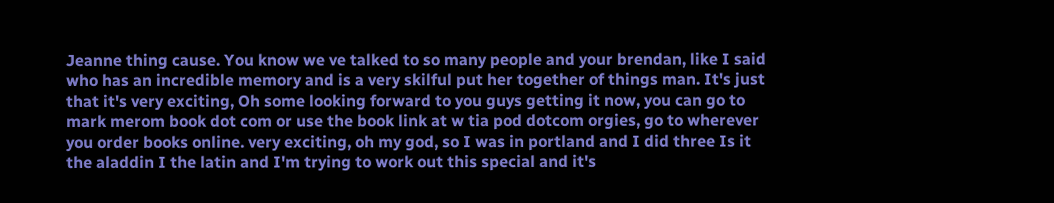Jeanne thing cause. You know we ve talked to so many people and your brendan, like I said who has an incredible memory and is a very skilful put her together of things man. It's just that it's very exciting, Oh some looking forward to you guys getting it now, you can go to mark merom book dot com or use the book link at w tia pod dotcom orgies, go to wherever you order books online. very exciting, oh my god, so I was in portland and I did three Is it the aladdin I the latin and I'm trying to work out this special and it's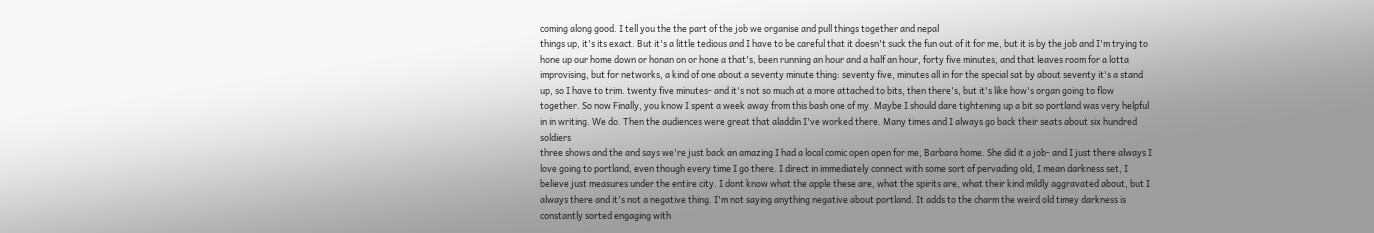coming along good. I tell you the the part of the job we organise and pull things together and nepal
things up, it's its exact. But it's a little tedious and I have to be careful that it doesn't suck the fun out of it for me, but it is by the job and I'm trying to hone up our home down or honan on or hone a that's, been running an hour and a half an hour, forty five minutes, and that leaves room for a lotta improvising, but for networks, a kind of one about a seventy minute thing: seventy five, minutes all in for the special sat by about seventy it's a stand up, so I have to trim. twenty five minutes- and it's not so much at a more attached to bits, then there's, but it's like how's organ going to flow together. So now Finally, you know I spent a week away from this bash one of my. Maybe I should dare tightening up a bit so portland was very helpful in in writing. We do. Then the audiences were great that aladdin I've worked there. Many times and I always go back their seats about six hundred soldiers
three shows and the and says we're just back an amazing I had a local comic open open for me, Barbara home. She did it a job- and I just there always I love going to portland, even though every time I go there. I direct in immediately connect with some sort of pervading old, I mean darkness set, I believe just measures under the entire city. I dont know what the apple these are, what the spirits are, what their kind mildly aggravated about, but I always there and it's not a negative thing. I'm not saying anything negative about portland. It adds to the charm the weird old timey darkness is constantly sorted engaging with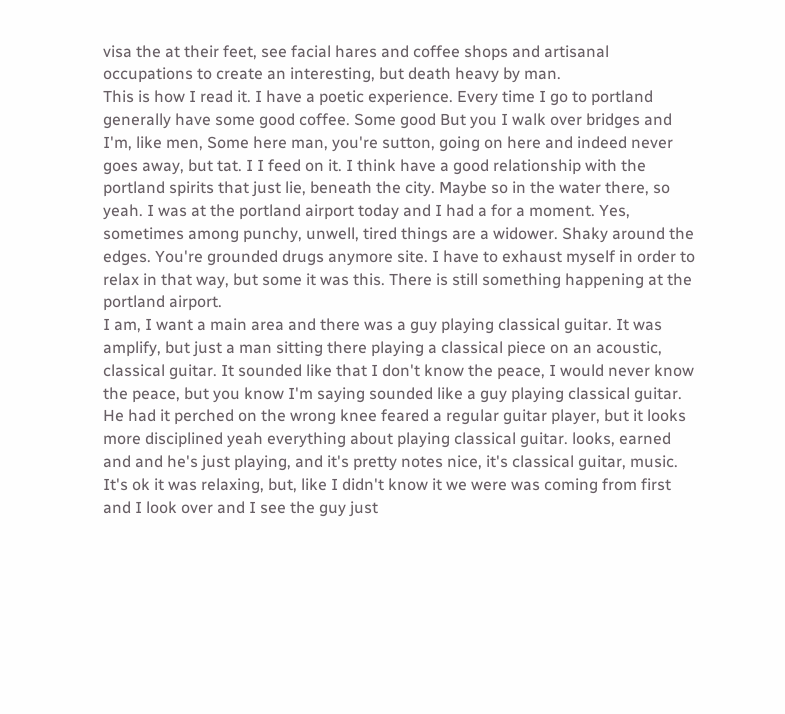visa the at their feet, see facial hares and coffee shops and artisanal occupations to create an interesting, but death heavy by man.
This is how I read it. I have a poetic experience. Every time I go to portland generally have some good coffee. Some good But you I walk over bridges and I'm, like men, Some here man, you're sutton, going on here and indeed never goes away, but tat. I I feed on it. I think have a good relationship with the portland spirits that just lie, beneath the city. Maybe so in the water there, so yeah. I was at the portland airport today and I had a for a moment. Yes, sometimes among punchy, unwell, tired things are a widower. Shaky around the edges. You're grounded drugs anymore site. I have to exhaust myself in order to relax in that way, but some it was this. There is still something happening at the portland airport.
I am, I want a main area and there was a guy playing classical guitar. It was amplify, but just a man sitting there playing a classical piece on an acoustic, classical guitar. It sounded like that I don't know the peace, I would never know the peace, but you know I'm saying sounded like a guy playing classical guitar. He had it perched on the wrong knee feared a regular guitar player, but it looks more disciplined yeah everything about playing classical guitar. looks, earned and and he's just playing, and it's pretty notes nice, it's classical guitar, music. It's ok it was relaxing, but, like I didn't know it we were was coming from first and I look over and I see the guy just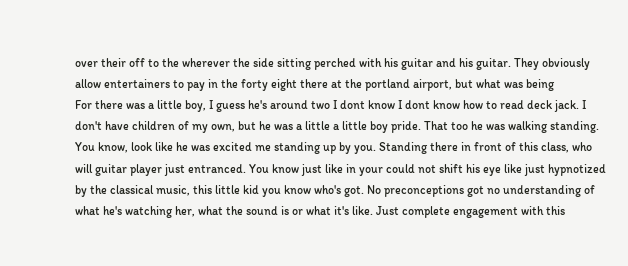over their off to the wherever the side sitting perched with his guitar and his guitar. They obviously allow entertainers to pay in the forty eight there at the portland airport, but what was being
For there was a little boy, I guess he's around two I dont know I dont know how to read deck jack. I don't have children of my own, but he was a little a little boy pride. That too he was walking standing. You know, look like he was excited me standing up by you. Standing there in front of this class, who will guitar player just entranced. You know just like in your could not shift his eye like just hypnotized by the classical music, this little kid you know who's got. No preconceptions got no understanding of what he's watching her, what the sound is or what it's like. Just complete engagement with this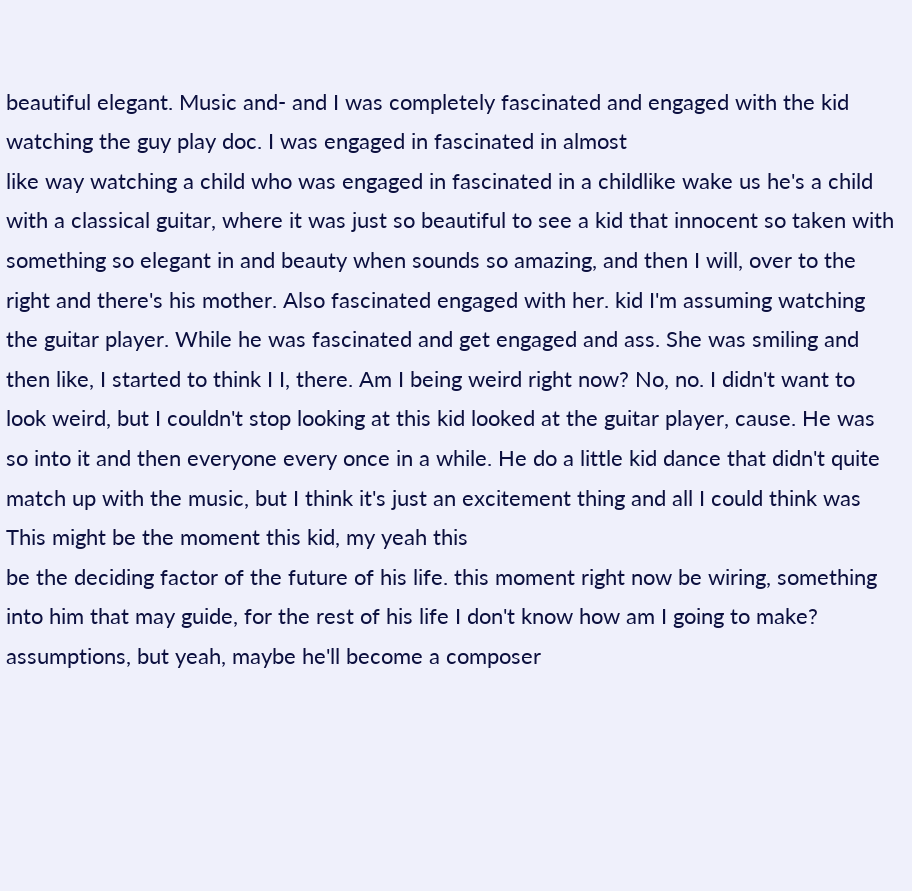beautiful elegant. Music and- and I was completely fascinated and engaged with the kid watching the guy play doc. I was engaged in fascinated in almost
like way watching a child who was engaged in fascinated in a childlike wake us he's a child with a classical guitar, where it was just so beautiful to see a kid that innocent so taken with something so elegant in and beauty when sounds so amazing, and then I will, over to the right and there's his mother. Also fascinated engaged with her. kid I'm assuming watching the guitar player. While he was fascinated and get engaged and ass. She was smiling and then like, I started to think I I, there. Am I being weird right now? No, no. I didn't want to look weird, but I couldn't stop looking at this kid looked at the guitar player, cause. He was so into it and then everyone every once in a while. He do a little kid dance that didn't quite match up with the music, but I think it's just an excitement thing and all I could think was This might be the moment this kid, my yeah this
be the deciding factor of the future of his life. this moment right now be wiring, something into him that may guide, for the rest of his life I don't know how am I going to make? assumptions, but yeah, maybe he'll become a composer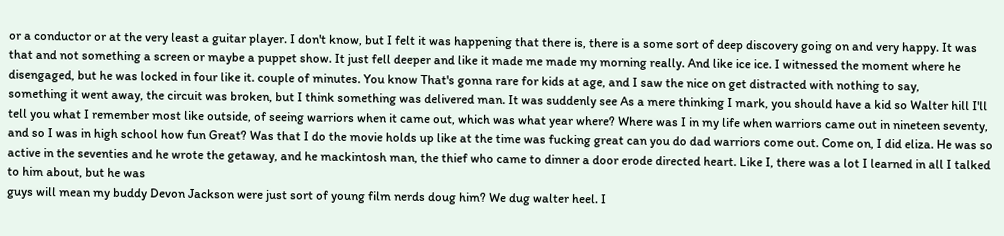or a conductor or at the very least a guitar player. I don't know, but I felt it was happening that there is, there is a some sort of deep discovery going on and very happy. It was that and not something a screen or maybe a puppet show. It just fell deeper and like it made me made my morning really. And like ice ice. I witnessed the moment where he disengaged, but he was locked in four like it. couple of minutes. You know That's gonna rare for kids at age, and I saw the nice on get distracted with nothing to say,
something it went away, the circuit was broken, but I think something was delivered man. It was suddenly see As a mere thinking I mark, you should have a kid so Walter hill I'll tell you what I remember most like outside, of seeing warriors when it came out, which was what year where? Where was I in my life when warriors came out in nineteen seventy, and so I was in high school how fun Great? Was that I do the movie holds up like at the time was fucking great can you do dad warriors come out. Come on, I did eliza. He was so active in the seventies and he wrote the getaway, and he mackintosh man, the thief who came to dinner a door erode directed heart. Like I, there was a lot I learned in all I talked to him about, but he was
guys will mean my buddy Devon Jackson were just sort of young film nerds doug him? We dug walter heel. I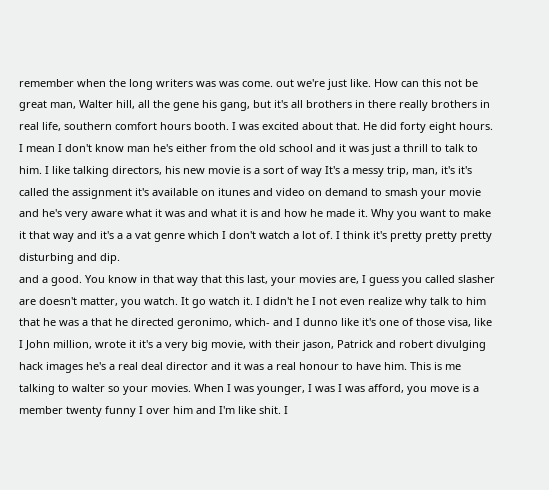remember when the long writers was was come. out we're just like. How can this not be great man, Walter hill, all the gene his gang, but it's all brothers in there really brothers in real life, southern comfort hours booth. I was excited about that. He did forty eight hours. I mean I don't know man he's either from the old school and it was just a thrill to talk to him. I like talking directors, his new movie is a sort of way It's a messy trip, man, it's it's called the assignment it's available on itunes and video on demand to smash your movie and he's very aware what it was and what it is and how he made it. Why you want to make it that way and it's a a vat genre which I don't watch a lot of. I think it's pretty pretty pretty disturbing and dip.
and a good. You know in that way that this last, your movies are, I guess you called slasher are doesn't matter, you watch. It go watch it. I didn't he I not even realize why talk to him that he was a that he directed geronimo, which- and I dunno like it's one of those visa, like I John million, wrote it it's a very big movie, with their jason, Patrick and robert divulging hack images he's a real deal director and it was a real honour to have him. This is me talking to walter so your movies. When I was younger, I was I was afford, you move is a member twenty funny I over him and I'm like shit. I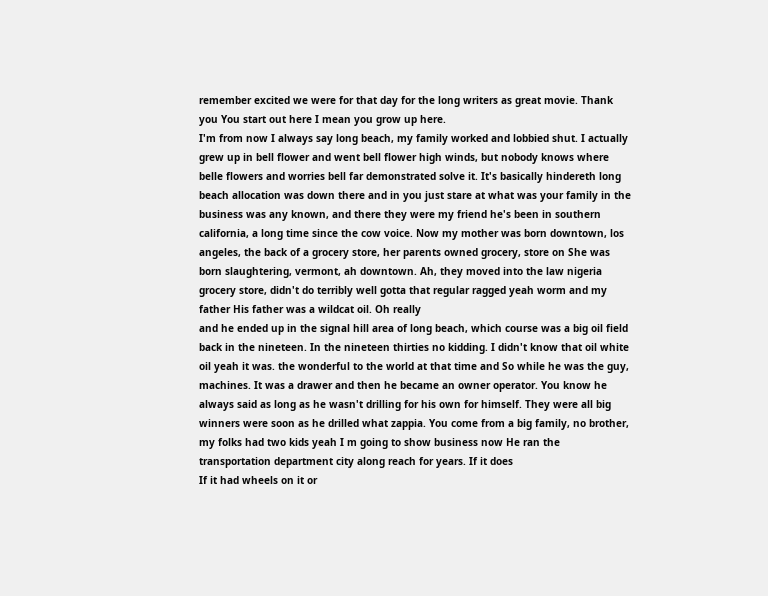remember excited we were for that day for the long writers as great movie. Thank you You start out here I mean you grow up here.
I'm from now I always say long beach, my family worked and lobbied shut. I actually grew up in bell flower and went bell flower high winds, but nobody knows where belle flowers and worries bell far demonstrated solve it. It's basically hindereth long beach allocation was down there and in you just stare at what was your family in the business was any known, and there they were my friend he's been in southern california, a long time since the cow voice. Now my mother was born downtown, los angeles, the back of a grocery store, her parents owned grocery, store on She was born slaughtering, vermont, ah downtown. Ah, they moved into the law nigeria grocery store, didn't do terribly well gotta that regular ragged yeah worm and my father His father was a wildcat oil. Oh really
and he ended up in the signal hill area of long beach, which course was a big oil field back in the nineteen. In the nineteen thirties no kidding. I didn't know that oil white oil yeah it was. the wonderful to the world at that time and So while he was the guy, machines. It was a drawer and then he became an owner operator. You know he always said as long as he wasn't drilling for his own for himself. They were all big winners were soon as he drilled what zappia. You come from a big family, no brother, my folks had two kids yeah I m going to show business now He ran the transportation department city along reach for years. If it does
If it had wheels on it or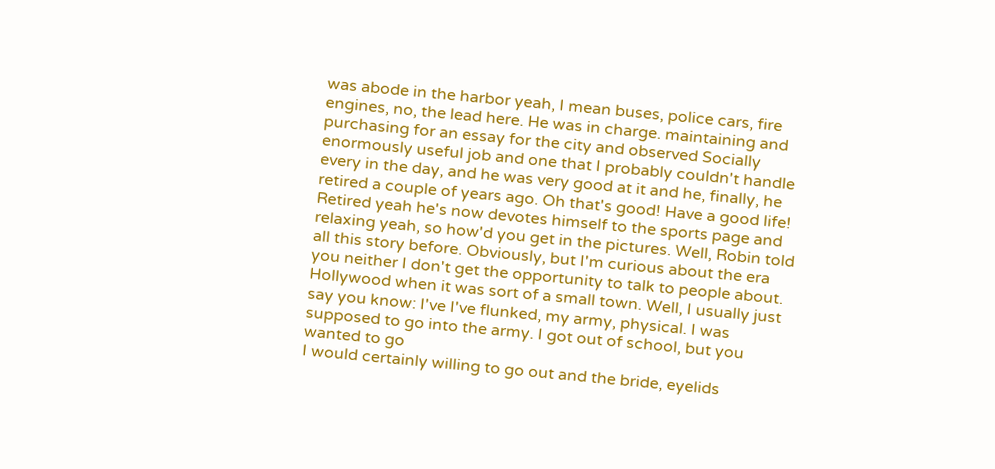was abode in the harbor yeah, I mean buses, police cars, fire engines, no, the lead here. He was in charge. maintaining and purchasing for an essay for the city and observed Socially enormously useful job and one that I probably couldn't handle every in the day, and he was very good at it and he, finally, he retired a couple of years ago. Oh that's good! Have a good life! Retired yeah he's now devotes himself to the sports page and relaxing yeah, so how'd you get in the pictures. Well, Robin told all this story before. Obviously, but I'm curious about the era you neither I don't get the opportunity to talk to people about. Hollywood when it was sort of a small town. Well, I usually just say you know: I've I've flunked, my army, physical. I was supposed to go into the army. I got out of school, but you wanted to go
I would certainly willing to go out and the bride, eyelids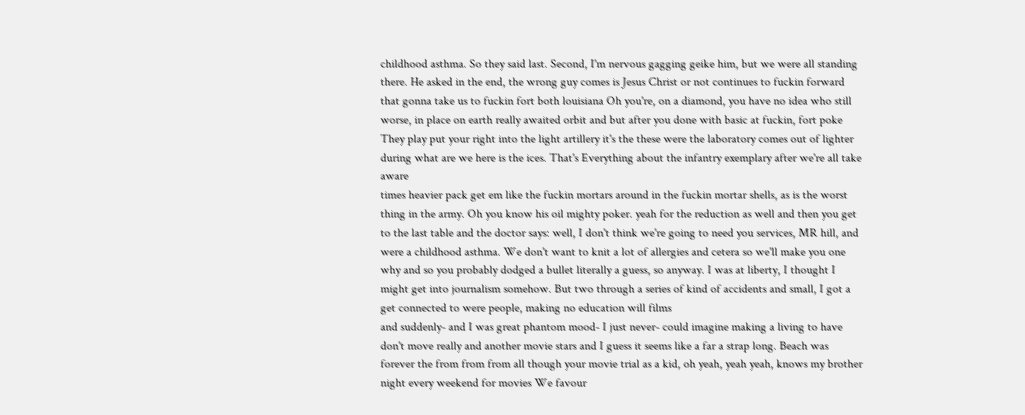childhood asthma. So they said last. Second, I'm nervous gagging geike him, but we were all standing there. He asked in the end, the wrong guy comes is Jesus Christ or not continues to fuckin forward that gonna take us to fuckin fort both louisiana Oh you're, on a diamond, you have no idea who still worse, in place on earth really awaited orbit and but after you done with basic at fuckin, fort poke They play put your right into the light artillery it's the these were the laboratory comes out of lighter during what are we here is the ices. That's Everything about the infantry exemplary after we're all take aware
times heavier pack get em like the fuckin mortars around in the fuckin mortar shells, as is the worst thing in the army. Oh you know his oil mighty poker. yeah for the reduction as well and then you get to the last table and the doctor says: well, I don't think we're going to need you services, MR hill, and were a childhood asthma. We don't want to knit a lot of allergies and cetera so we'll make you one why and so you probably dodged a bullet literally a guess, so anyway. I was at liberty, I thought I might get into journalism somehow. But two through a series of kind of accidents and small, I got a get connected to were people, making no education will films
and suddenly- and I was great phantom mood- I just never- could imagine making a living to have don't move really and another movie stars and I guess it seems like a far a strap long. Beach was forever the from from from all though your movie trial as a kid, oh yeah, yeah yeah, knows my brother night every weekend for movies We favour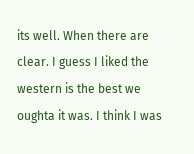its well. When there are clear. I guess I liked the western is the best we oughta it was. I think I was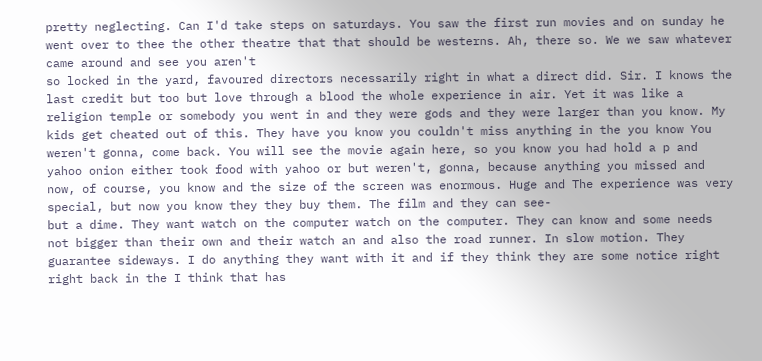pretty neglecting. Can I'd take steps on saturdays. You saw the first run movies and on sunday he went over to thee the other theatre that that should be westerns. Ah, there so. We we saw whatever came around and see you aren't
so locked in the yard, favoured directors necessarily right in what a direct did. Sir. I knows the last credit but too but love through a blood the whole experience in air. Yet it was like a religion temple or somebody you went in and they were gods and they were larger than you know. My kids get cheated out of this. They have you know you couldn't miss anything in the you know You weren't gonna, come back. You will see the movie again here, so you know you had hold a p and yahoo onion either took food with yahoo or but weren't, gonna, because anything you missed and now, of course, you know and the size of the screen was enormous. Huge and The experience was very special, but now you know they they buy them. The film and they can see-
but a dime. They want watch on the computer watch on the computer. They can know and some needs not bigger than their own and their watch an and also the road runner. In slow motion. They guarantee sideways. I do anything they want with it and if they think they are some notice right right back in the I think that has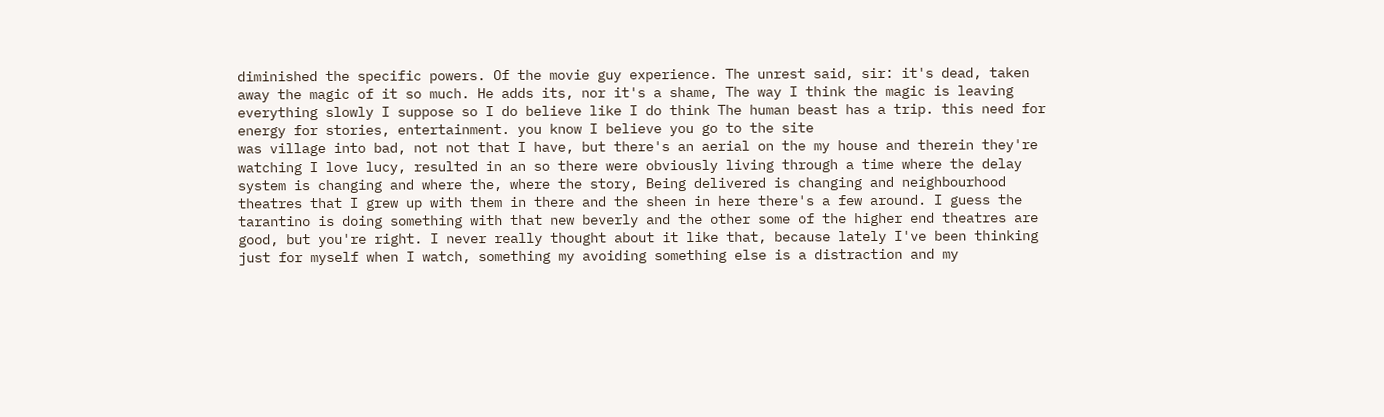diminished the specific powers. Of the movie guy experience. The unrest said, sir: it's dead, taken away the magic of it so much. He adds its, nor it's a shame, The way I think the magic is leaving everything slowly I suppose so I do believe like I do think The human beast has a trip. this need for energy for stories, entertainment. you know I believe you go to the site
was village into bad, not not that I have, but there's an aerial on the my house and therein they're watching I love lucy, resulted in an so there were obviously living through a time where the delay system is changing and where the, where the story, Being delivered is changing and neighbourhood theatres that I grew up with them in there and the sheen in here there's a few around. I guess the tarantino is doing something with that new beverly and the other some of the higher end theatres are good, but you're right. I never really thought about it like that, because lately I've been thinking just for myself when I watch, something my avoiding something else is a distraction and my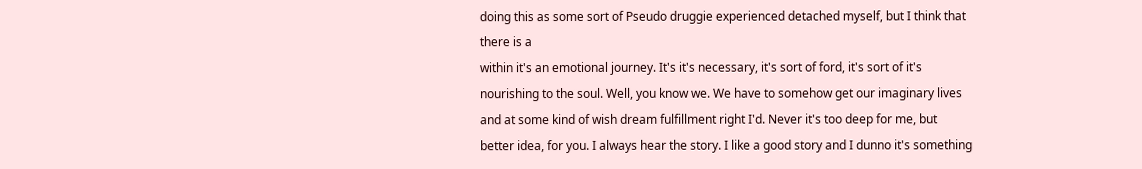doing this as some sort of Pseudo druggie experienced detached myself, but I think that there is a
within it's an emotional journey. It's it's necessary, it's sort of ford, it's sort of it's nourishing to the soul. Well, you know we. We have to somehow get our imaginary lives and at some kind of wish dream fulfillment right I'd. Never it's too deep for me, but better idea, for you. I always hear the story. I like a good story and I dunno it's something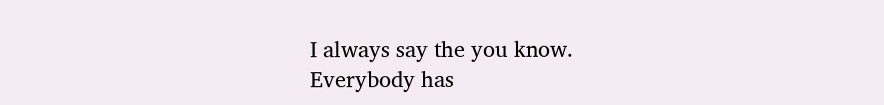I always say the you know. Everybody has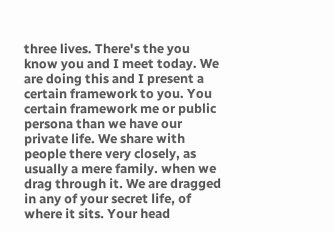three lives. There's the you know you and I meet today. We are doing this and I present a certain framework to you. You certain framework me or public persona than we have our private life. We share with people there very closely, as usually a mere family. when we drag through it. We are dragged in any of your secret life, of where it sits. Your head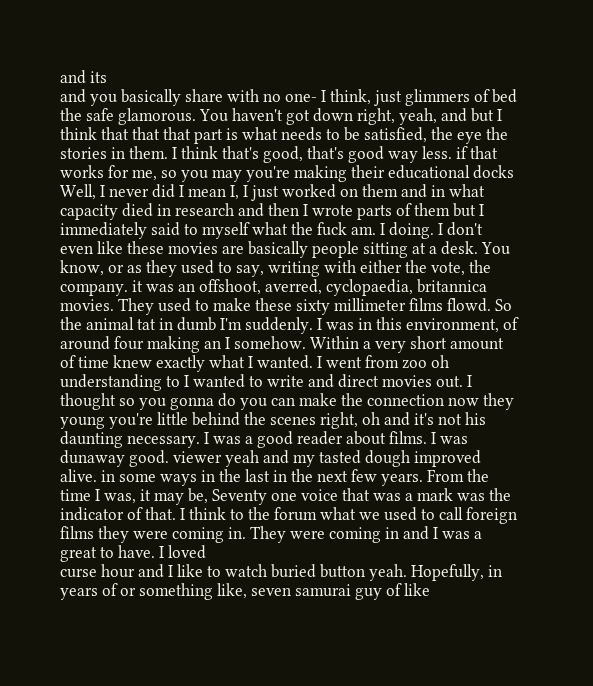and its
and you basically share with no one- I think, just glimmers of bed the safe glamorous. You haven't got down right, yeah, and but I think that that that part is what needs to be satisfied, the eye the stories in them. I think that's good, that's good way less. if that works for me, so you may you're making their educational docks Well, I never did I mean I, I just worked on them and in what capacity died in research and then I wrote parts of them but I immediately said to myself what the fuck am. I doing. I don't even like these movies are basically people sitting at a desk. You know, or as they used to say, writing with either the vote, the company. it was an offshoot, averred, cyclopaedia, britannica movies. They used to make these sixty millimeter films flowd. So
the animal tat in dumb I'm suddenly. I was in this environment, of around four making an I somehow. Within a very short amount of time knew exactly what I wanted. I went from zoo oh understanding to I wanted to write and direct movies out. I thought so you gonna do you can make the connection now they young you're little behind the scenes right, oh and it's not his daunting necessary. I was a good reader about films. I was dunaway good. viewer yeah and my tasted dough improved alive. in some ways in the last in the next few years. From the time I was, it may be, Seventy one voice that was a mark was the indicator of that. I think to the forum what we used to call foreign films they were coming in. They were coming in and I was a great to have. I loved
curse hour and I like to watch buried button yeah. Hopefully, in years of or something like, seven samurai guy of like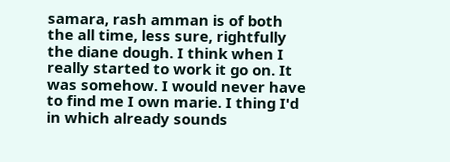samara, rash amman is of both the all time, less sure, rightfully the diane dough. I think when I really started to work it go on. It was somehow. I would never have to find me I own marie. I thing I'd in which already sounds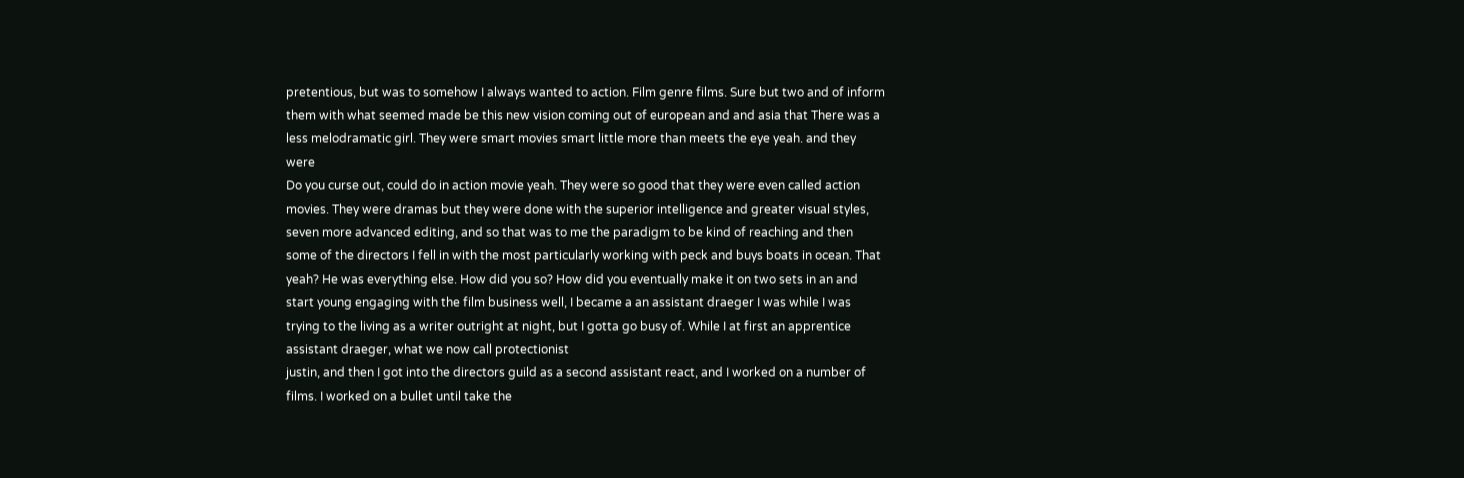pretentious, but was to somehow I always wanted to action. Film genre films. Sure but two and of inform them with what seemed made be this new vision coming out of european and and asia that There was a less melodramatic girl. They were smart movies smart little more than meets the eye yeah. and they were
Do you curse out, could do in action movie yeah. They were so good that they were even called action movies. They were dramas but they were done with the superior intelligence and greater visual styles, seven more advanced editing, and so that was to me the paradigm to be kind of reaching and then some of the directors I fell in with the most particularly working with peck and buys boats in ocean. That yeah? He was everything else. How did you so? How did you eventually make it on two sets in an and start young engaging with the film business well, I became a an assistant draeger I was while I was trying to the living as a writer outright at night, but I gotta go busy of. While I at first an apprentice assistant draeger, what we now call protectionist
justin, and then I got into the directors guild as a second assistant react, and I worked on a number of films. I worked on a bullet until take the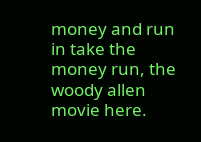money and run in take the money run, the woody allen movie here.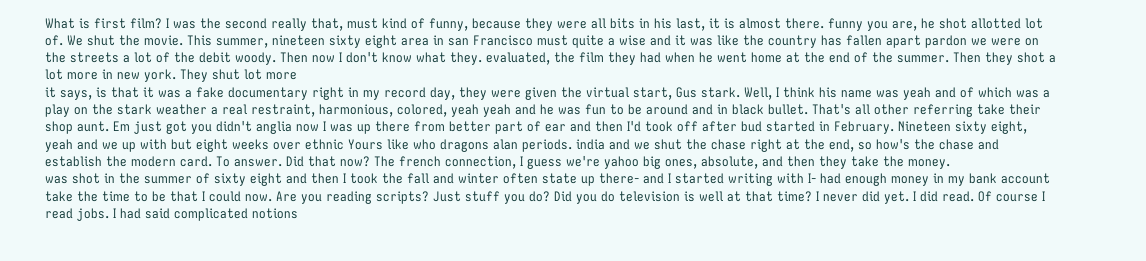What is first film? I was the second really that, must kind of funny, because they were all bits in his last, it is almost there. funny you are, he shot allotted lot of. We shut the movie. This summer, nineteen sixty eight area in san Francisco must quite a wise and it was like the country has fallen apart pardon we were on the streets a lot of the debit woody. Then now I don't know what they. evaluated, the film they had when he went home at the end of the summer. Then they shot a lot more in new york. They shut lot more
it says, is that it was a fake documentary right in my record day, they were given the virtual start, Gus stark. Well, I think his name was yeah and of which was a play on the stark weather a real restraint, harmonious, colored, yeah yeah and he was fun to be around and in black bullet. That's all other referring take their shop aunt. Em just got you didn't anglia now I was up there from better part of ear and then I'd took off after bud started in February. Nineteen sixty eight, yeah and we up with but eight weeks over ethnic Yours like who dragons alan periods. india and we shut the chase right at the end, so how's the chase and establish the modern card. To answer. Did that now? The french connection, I guess we're yahoo big ones, absolute, and then they take the money.
was shot in the summer of sixty eight and then I took the fall and winter often state up there- and I started writing with I- had enough money in my bank account take the time to be that I could now. Are you reading scripts? Just stuff you do? Did you do television is well at that time? I never did yet. I did read. Of course I read jobs. I had said complicated notions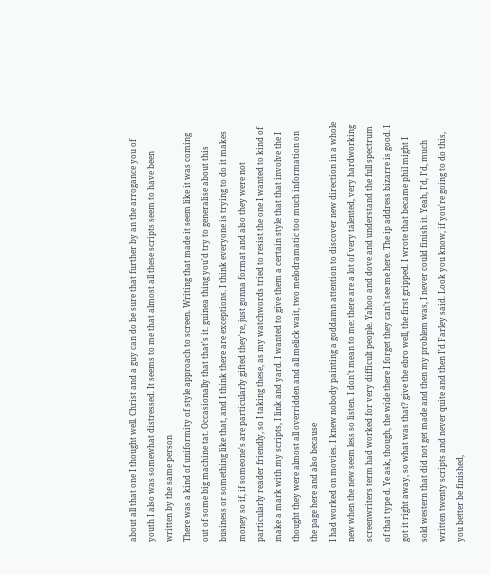about all that one I thought well. Christ and a guy can do be sure that further by an the arrogance you of youth I also was somewhat distressed. It seems to me that almost all these scripts seem to have been written by the same person
There was a kind of uniformity of style approach to screen. Writing that made it seem like it was coming out of some big machine tat. Occasionally that that's it. guinea thing you'd try to generalise about this business or something like that, and I think there are exceptions. I think everyone is trying to do it makes money so if, if someone's are particularly gifted they're, just gonna format and also they were not particularly reader friendly, so I taking these, as my watchwords tried to resist the one I wanted to kind of make a mark with my scripts, I link and yard. I wanted to give them a certain style that that involve the I thought they were almost all overridden and all melick wait, two melodramatic too much information on the page here and also because
I had worked on movies. I knew nobody painting a goddamn attention to discover new direction in a whole new when the new seem less so listen. I don't mean to me: there are a lot of very talented, very hardworking screenwriters term had worked for very difficult people. Yahoo and dove and understand the full spectrum of that type d. Ye ask, though, the wide there I forget they can't see me here. The ip address bizarre is good. I got it right away, so what was that? give the ebro well, the first gripped. I wrote that became phil might I sold western that did not get made and then my problem was, I never could finish it. Yeah, I'd, I'd, much written twenty scripts and never quite and then I'd Farley said. Look you know, if you're going to do this, you better be finished,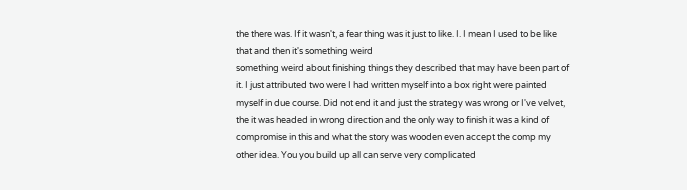the there was. If it wasn't, a fear thing was it just to like. I. I mean I used to be like that and then it's something weird
something weird about finishing things they described that may have been part of it. I just attributed two were I had written myself into a box right were painted myself in due course. Did not end it and just the strategy was wrong or I've velvet, the it was headed in wrong direction and the only way to finish it was a kind of compromise in this and what the story was wooden even accept the comp my other idea. You you build up all can serve very complicated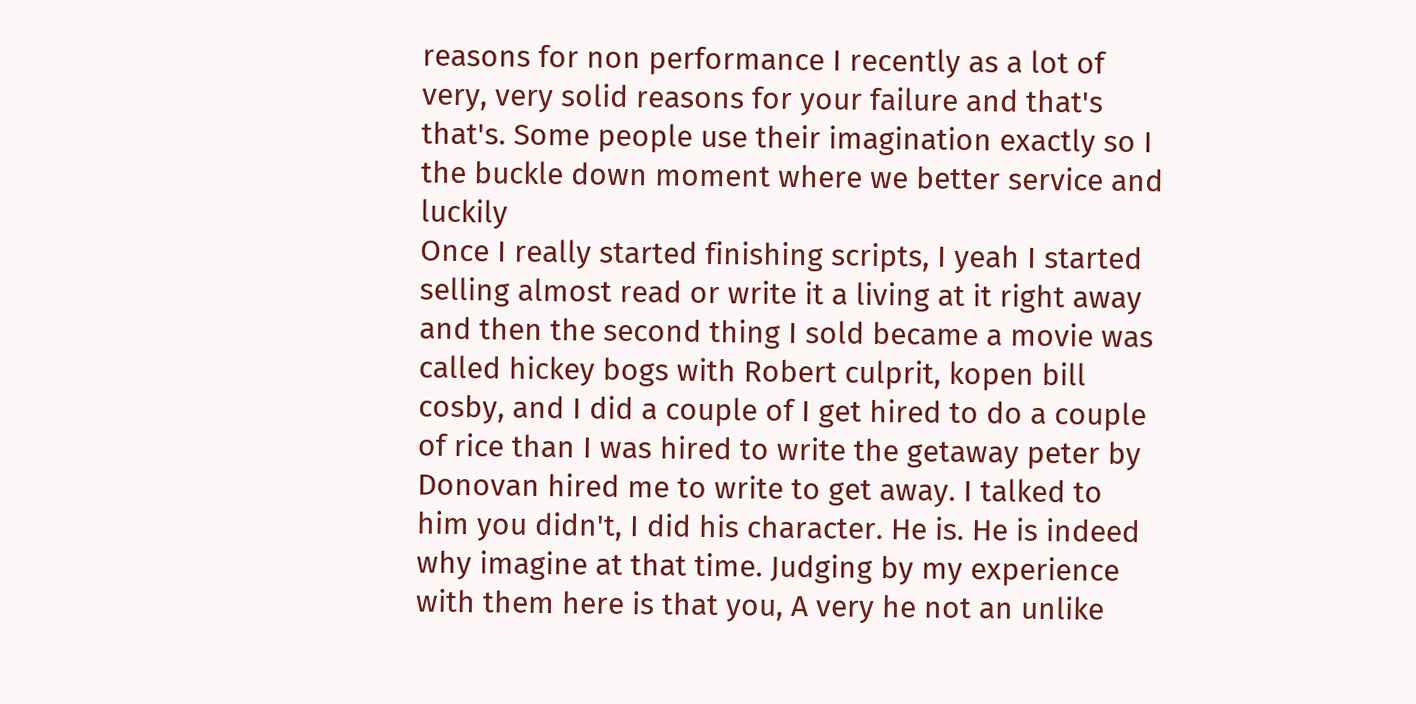reasons for non performance I recently as a lot of very, very solid reasons for your failure and that's that's. Some people use their imagination exactly so I the buckle down moment where we better service and luckily
Once I really started finishing scripts, I yeah I started selling almost read or write it a living at it right away and then the second thing I sold became a movie was called hickey bogs with Robert culprit, kopen bill cosby, and I did a couple of I get hired to do a couple of rice than I was hired to write the getaway peter by Donovan hired me to write to get away. I talked to him you didn't, I did his character. He is. He is indeed why imagine at that time. Judging by my experience with them here is that you, A very he not an unlike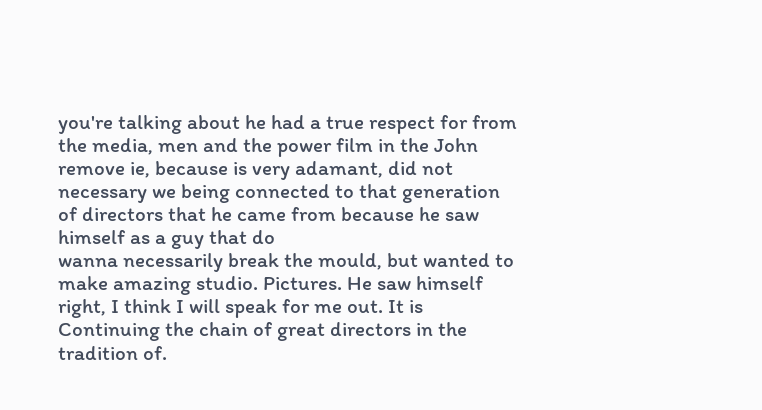you're talking about he had a true respect for from the media, men and the power film in the John remove ie, because is very adamant, did not necessary we being connected to that generation of directors that he came from because he saw himself as a guy that do
wanna necessarily break the mould, but wanted to make amazing studio. Pictures. He saw himself right, I think I will speak for me out. It is Continuing the chain of great directors in the tradition of.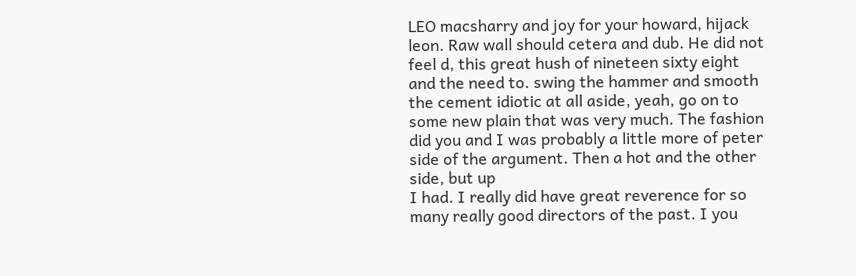LEO macsharry and joy for your howard, hijack leon. Raw wall should cetera and dub. He did not feel d, this great hush of nineteen sixty eight and the need to. swing the hammer and smooth the cement idiotic at all aside, yeah, go on to some new plain that was very much. The fashion did you and I was probably a little more of peter side of the argument. Then a hot and the other side, but up
I had. I really did have great reverence for so many really good directors of the past. I you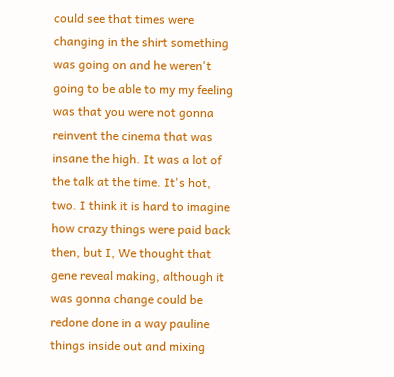could see that times were changing in the shirt something was going on and he weren't going to be able to my my feeling was that you were not gonna reinvent the cinema that was insane the high. It was a lot of the talk at the time. It's hot, two. I think it is hard to imagine how crazy things were paid back then, but I, We thought that gene reveal making, although it was gonna change could be redone done in a way pauline things inside out and mixing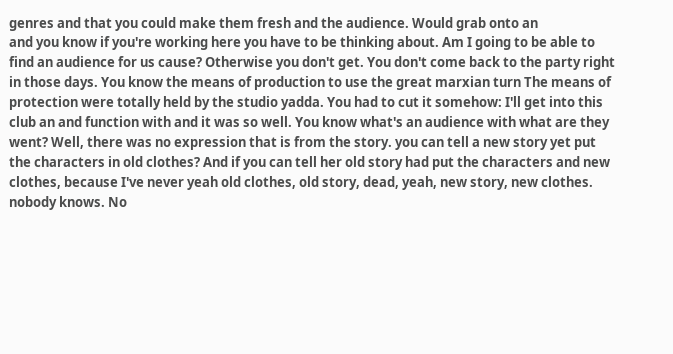genres and that you could make them fresh and the audience. Would grab onto an
and you know if you're working here you have to be thinking about. Am I going to be able to find an audience for us cause? Otherwise you don't get. You don't come back to the party right in those days. You know the means of production to use the great marxian turn The means of protection were totally held by the studio yadda. You had to cut it somehow: I'll get into this club an and function with and it was so well. You know what's an audience with what are they went? Well, there was no expression that is from the story. you can tell a new story yet put the characters in old clothes? And if you can tell her old story had put the characters and new clothes, because I've never yeah old clothes, old story, dead, yeah, new story, new clothes. nobody knows. No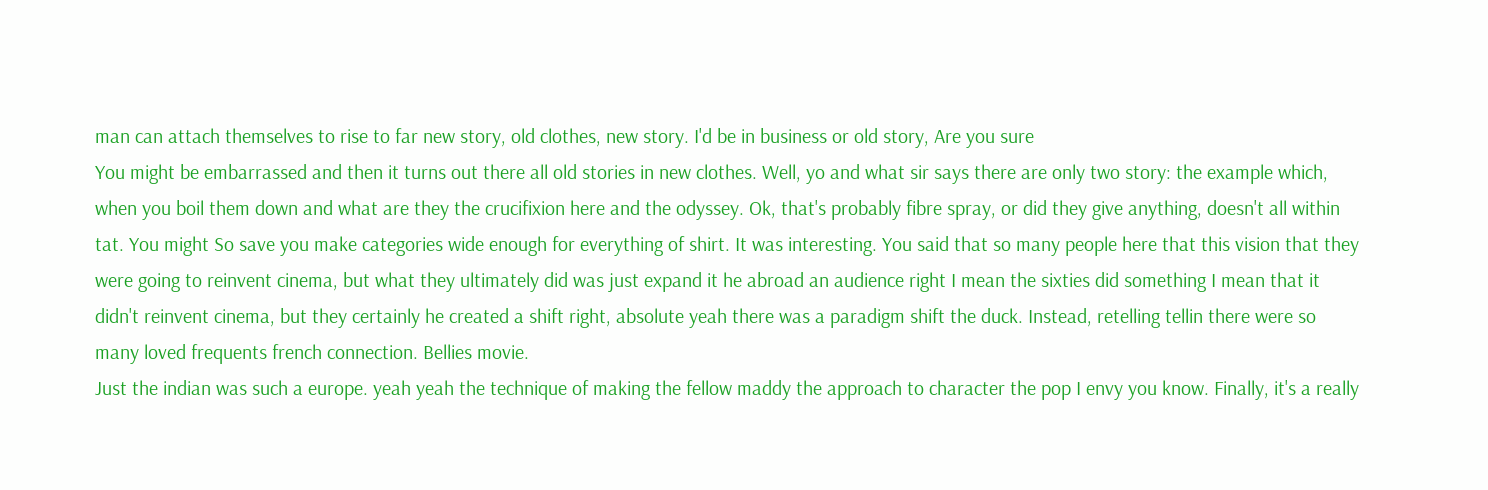man can attach themselves to rise to far new story, old clothes, new story. I'd be in business or old story, Are you sure
You might be embarrassed and then it turns out there all old stories in new clothes. Well, yo and what sir says there are only two story: the example which, when you boil them down and what are they the crucifixion here and the odyssey. Ok, that's probably fibre spray, or did they give anything, doesn't all within tat. You might So save you make categories wide enough for everything of shirt. It was interesting. You said that so many people here that this vision that they were going to reinvent cinema, but what they ultimately did was just expand it he abroad an audience right I mean the sixties did something I mean that it didn't reinvent cinema, but they certainly he created a shift right, absolute yeah there was a paradigm shift the duck. Instead, retelling tellin there were so many loved frequents french connection. Bellies movie.
Just the indian was such a europe. yeah yeah the technique of making the fellow maddy the approach to character the pop I envy you know. Finally, it's a really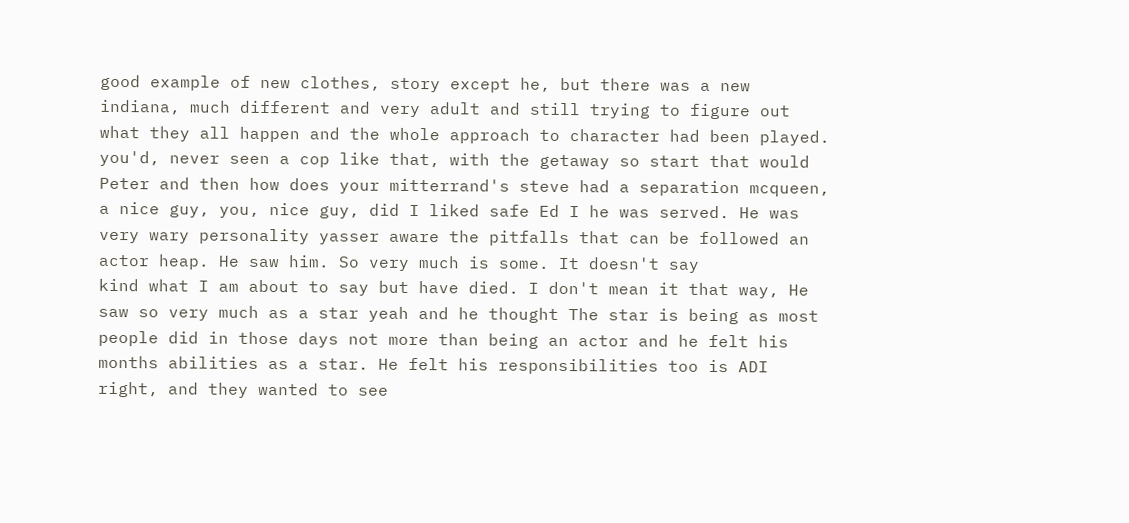good example of new clothes, story except he, but there was a new indiana, much different and very adult and still trying to figure out what they all happen and the whole approach to character had been played. you'd, never seen a cop like that, with the getaway so start that would Peter and then how does your mitterrand's steve had a separation mcqueen, a nice guy, you, nice guy, did I liked safe Ed I he was served. He was very wary personality yasser aware the pitfalls that can be followed an actor heap. He saw him. So very much is some. It doesn't say
kind what I am about to say but have died. I don't mean it that way, He saw so very much as a star yeah and he thought The star is being as most people did in those days not more than being an actor and he felt his months abilities as a star. He felt his responsibilities too is ADI right, and they wanted to see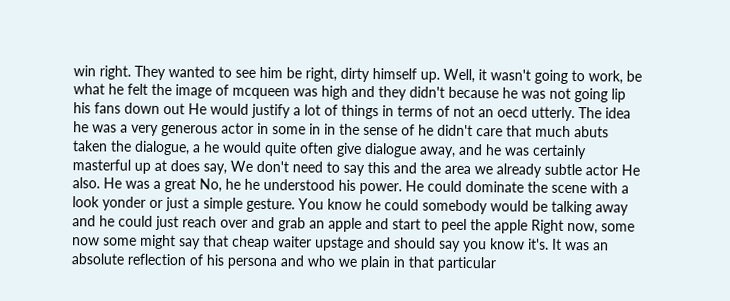win right. They wanted to see him be right, dirty himself up. Well, it wasn't going to work, be what he felt the image of mcqueen was high and they didn't because he was not going lip his fans down out He would justify a lot of things in terms of not an oecd utterly. The idea
he was a very generous actor in some in in the sense of he didn't care that much abuts taken the dialogue, a he would quite often give dialogue away, and he was certainly masterful up at does say, We don't need to say this and the area we already subtle actor He also. He was a great No, he he understood his power. He could dominate the scene with a look yonder or just a simple gesture. You know he could somebody would be talking away and he could just reach over and grab an apple and start to peel the apple Right now, some now some might say that cheap waiter upstage and should say you know it's. It was an absolute reflection of his persona and who we plain in that particular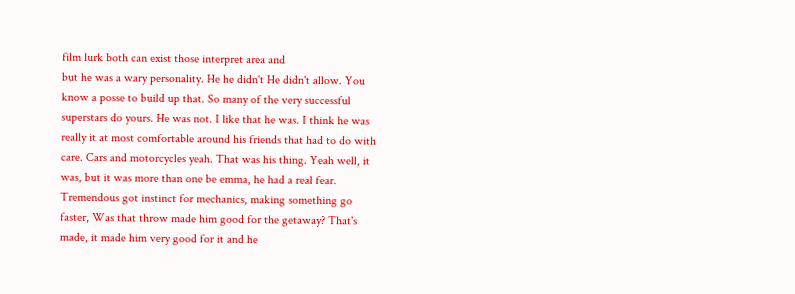film lurk both can exist those interpret area and
but he was a wary personality. He he didn't He didn't allow. You know a posse to build up that. So many of the very successful superstars do yours. He was not. I like that he was. I think he was really it at most comfortable around his friends that had to do with care. Cars and motorcycles yeah. That was his thing. Yeah well, it was, but it was more than one be emma, he had a real fear. Tremendous got instinct for mechanics, making something go faster, Was that throw made him good for the getaway? That's made, it made him very good for it and he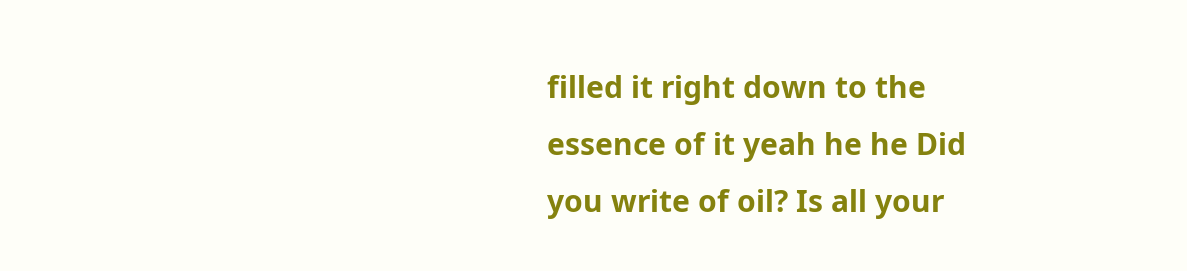filled it right down to the essence of it yeah he he Did you write of oil? Is all your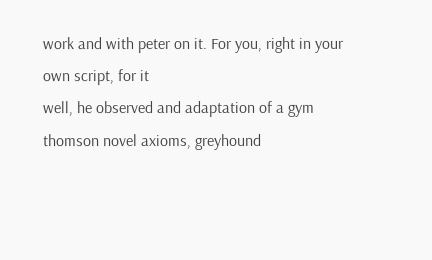work and with peter on it. For you, right in your own script, for it
well, he observed and adaptation of a gym thomson novel axioms, greyhound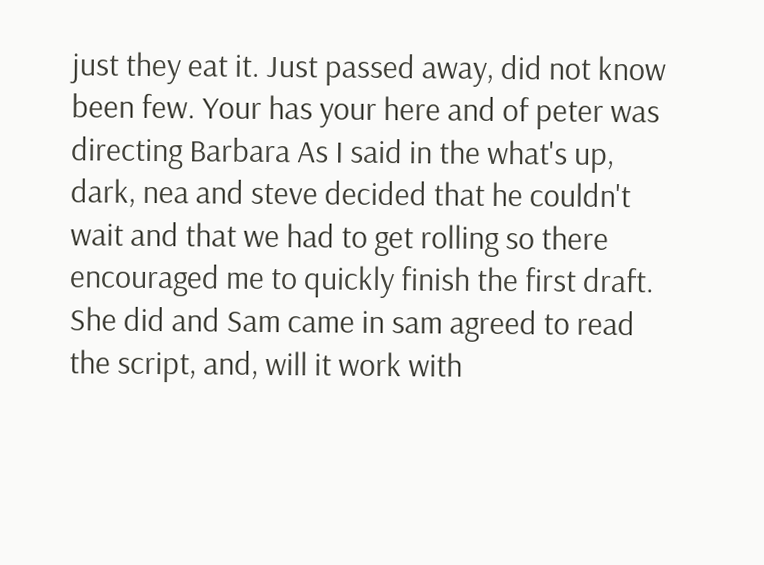just they eat it. Just passed away, did not know been few. Your has your here and of peter was directing Barbara As I said in the what's up, dark, nea and steve decided that he couldn't wait and that we had to get rolling so there encouraged me to quickly finish the first draft. She did and Sam came in sam agreed to read the script, and, will it work with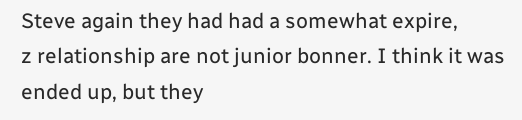Steve again they had had a somewhat expire,
z relationship are not junior bonner. I think it was ended up, but they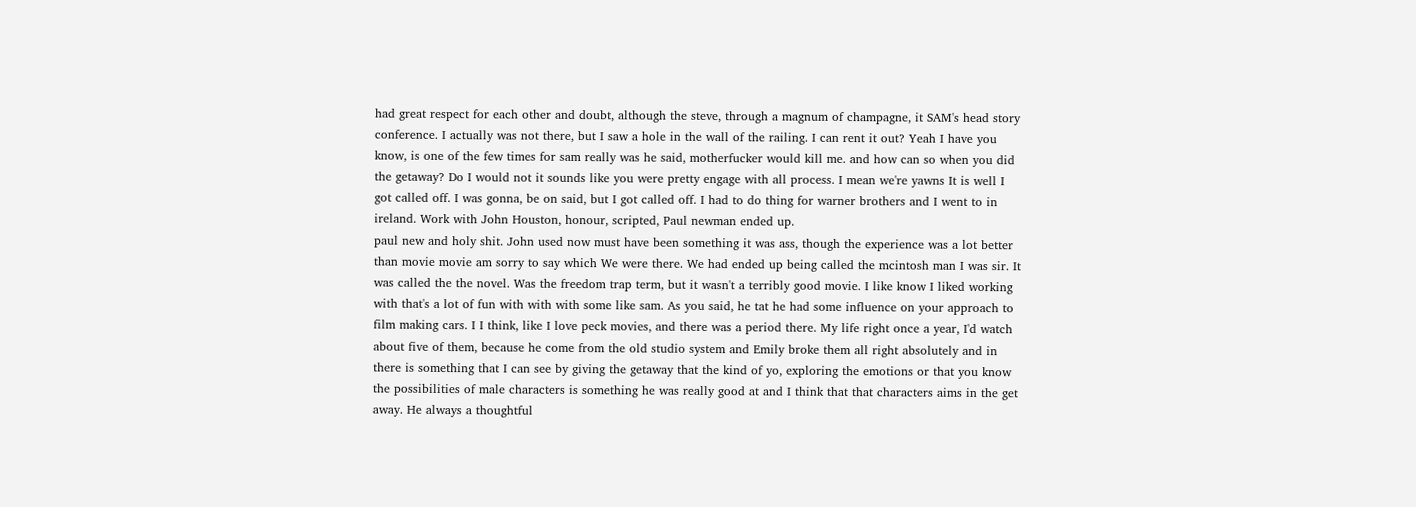had great respect for each other and doubt, although the steve, through a magnum of champagne, it SAM's head story conference. I actually was not there, but I saw a hole in the wall of the railing. I can rent it out? Yeah I have you know, is one of the few times for sam really was he said, motherfucker would kill me. and how can so when you did the getaway? Do I would not it sounds like you were pretty engage with all process. I mean we're yawns It is well I got called off. I was gonna, be on said, but I got called off. I had to do thing for warner brothers and I went to in ireland. Work with John Houston, honour, scripted, Paul newman ended up.
paul new and holy shit. John used now must have been something it was ass, though the experience was a lot better than movie movie am sorry to say which We were there. We had ended up being called the mcintosh man I was sir. It was called the the novel. Was the freedom trap term, but it wasn't a terribly good movie. I like know I liked working with that's a lot of fun with with with some like sam. As you said, he tat he had some influence on your approach to film making cars. I I think, like I love peck movies, and there was a period there. My life right once a year, I'd watch about five of them, because he come from the old studio system and Emily broke them all right absolutely and in there is something that I can see by giving the getaway that the kind of yo, exploring the emotions or that you know the possibilities of male characters is something he was really good at and I think that that characters aims in the get away. He always a thoughtful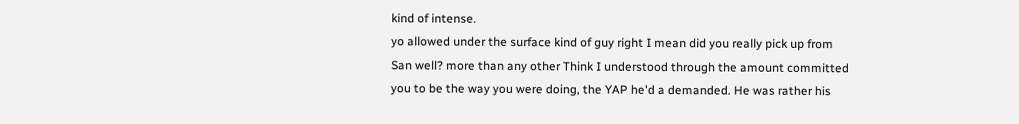kind of intense.
yo allowed under the surface kind of guy right I mean did you really pick up from San well? more than any other Think I understood through the amount committed you to be the way you were doing, the YAP he'd a demanded. He was rather his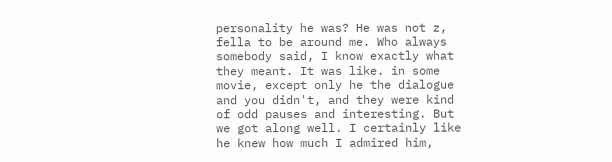personality he was? He was not z, fella to be around me. Who always somebody said, I know exactly what they meant. It was like. in some movie, except only he the dialogue and you didn't, and they were kind of odd pauses and interesting. But we got along well. I certainly like he knew how much I admired him,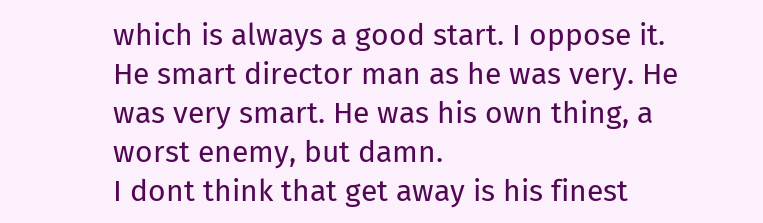which is always a good start. I oppose it. He smart director man as he was very. He was very smart. He was his own thing, a worst enemy, but damn.
I dont think that get away is his finest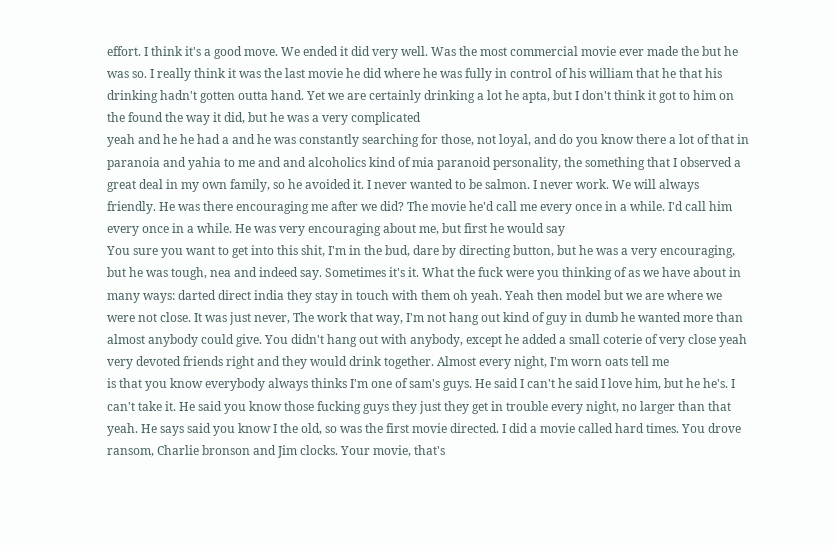effort. I think it's a good move. We ended it did very well. Was the most commercial movie ever made the but he was so. I really think it was the last movie he did where he was fully in control of his william that he that his drinking hadn't gotten outta hand. Yet we are certainly drinking a lot he apta, but I don't think it got to him on the found the way it did, but he was a very complicated
yeah and he he had a and he was constantly searching for those, not loyal, and do you know there a lot of that in paranoia and yahia to me and and alcoholics kind of mia paranoid personality, the something that I observed a great deal in my own family, so he avoided it. I never wanted to be salmon. I never work. We will always friendly. He was there encouraging me after we did? The movie he'd call me every once in a while. I'd call him every once in a while. He was very encouraging about me, but first he would say
You sure you want to get into this shit, I'm in the bud, dare by directing button, but he was a very encouraging, but he was tough, nea and indeed say. Sometimes it's it. What the fuck were you thinking of as we have about in many ways: darted direct india they stay in touch with them oh yeah. Yeah then model but we are where we were not close. It was just never, The work that way, I'm not hang out kind of guy in dumb he wanted more than almost anybody could give. You didn't hang out with anybody, except he added a small coterie of very close yeah very devoted friends right and they would drink together. Almost every night, I'm worn oats tell me
is that you know everybody always thinks I'm one of sam's guys. He said I can't he said I love him, but he he's. I can't take it. He said you know those fucking guys they just they get in trouble every night, no larger than that yeah. He says said you know I the old, so was the first movie directed. I did a movie called hard times. You drove ransom, Charlie bronson and Jim clocks. Your movie, that's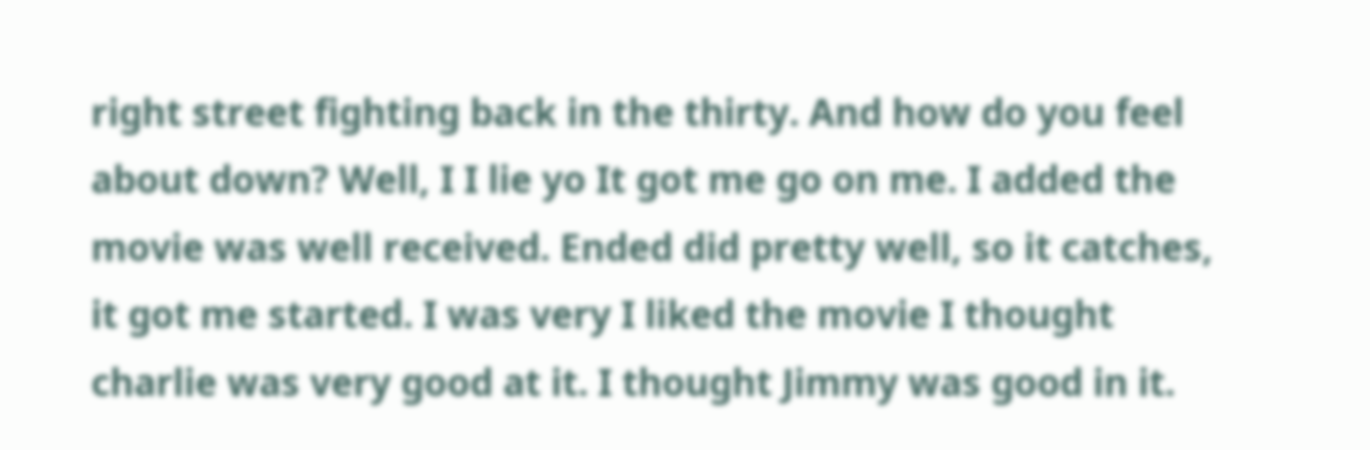right street fighting back in the thirty. And how do you feel about down? Well, I I lie yo It got me go on me. I added the movie was well received. Ended did pretty well, so it catches, it got me started. I was very I liked the movie I thought charlie was very good at it. I thought Jimmy was good in it.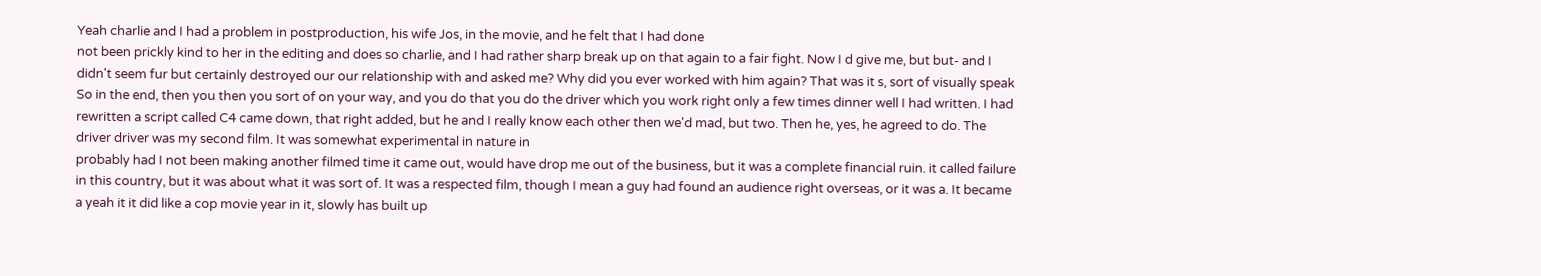Yeah charlie and I had a problem in postproduction, his wife Jos, in the movie, and he felt that I had done
not been prickly kind to her in the editing and does so charlie, and I had rather sharp break up on that again to a fair fight. Now I d give me, but but- and I didn't seem fur but certainly destroyed our our relationship with and asked me? Why did you ever worked with him again? That was it s, sort of visually speak So in the end, then you then you sort of on your way, and you do that you do the driver which you work right only a few times dinner well I had written. I had rewritten a script called C4 came down, that right added, but he and I really know each other then we'd mad, but two. Then he, yes, he agreed to do. The driver driver was my second film. It was somewhat experimental in nature in
probably had I not been making another filmed time it came out, would have drop me out of the business, but it was a complete financial ruin. it called failure in this country, but it was about what it was sort of. It was a respected film, though I mean a guy had found an audience right overseas, or it was a. It became a yeah it it did like a cop movie year in it, slowly has built up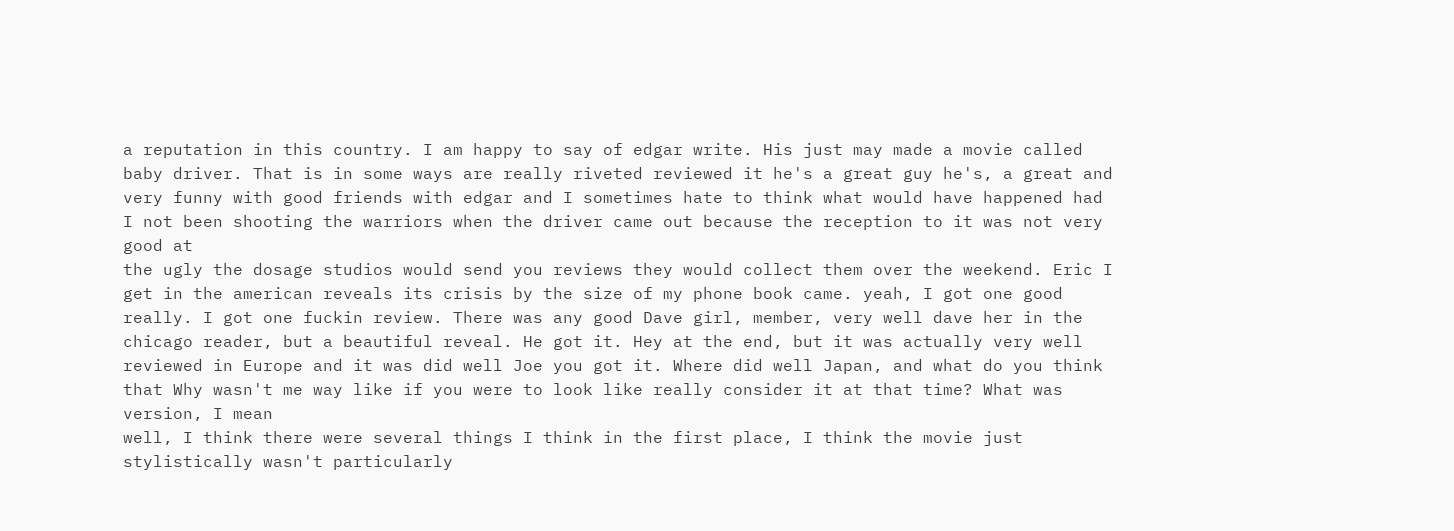a reputation in this country. I am happy to say of edgar write. His just may made a movie called baby driver. That is in some ways are really riveted reviewed it he's a great guy he's, a great and very funny with good friends with edgar and I sometimes hate to think what would have happened had I not been shooting the warriors when the driver came out because the reception to it was not very good at
the ugly the dosage studios would send you reviews they would collect them over the weekend. Eric I get in the american reveals its crisis by the size of my phone book came. yeah, I got one good really. I got one fuckin review. There was any good Dave girl, member, very well dave her in the chicago reader, but a beautiful reveal. He got it. Hey at the end, but it was actually very well reviewed in Europe and it was did well Joe you got it. Where did well Japan, and what do you think that Why wasn't me way like if you were to look like really consider it at that time? What was version, I mean
well, I think there were several things I think in the first place, I think the movie just stylistically wasn't particularly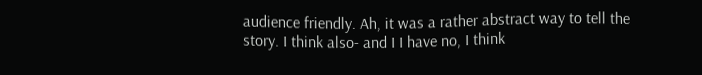audience friendly. Ah, it was a rather abstract way to tell the story. I think also- and I I have no, I think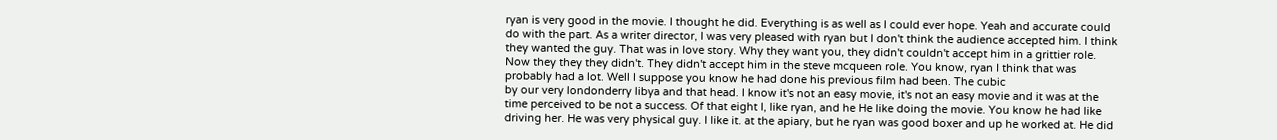ryan is very good in the movie. I thought he did. Everything is as well as I could ever hope. Yeah and accurate could do with the part. As a writer director, I was very pleased with ryan but I don't think the audience accepted him. I think they wanted the guy. That was in love story. Why they want you, they didn't couldn't accept him in a grittier role. Now they they they didn't. They didn't accept him in the steve mcqueen role. You know, ryan I think that was probably had a lot. Well I suppose you know he had done his previous film had been. The cubic
by our very londonderry libya and that head. I know it's not an easy movie, it's not an easy movie and it was at the time perceived to be not a success. Of that eight I, like ryan, and he He like doing the movie. You know he had like driving her. He was very physical guy. I like it. at the apiary, but he ryan was good boxer and up he worked at. He did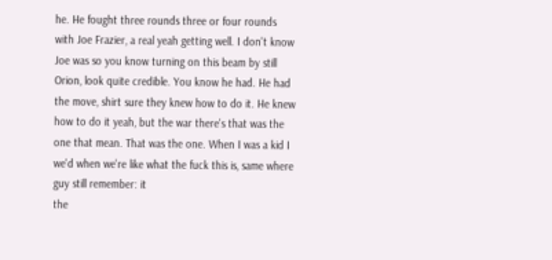he. He fought three rounds three or four rounds with Joe Frazier, a real yeah getting well. I don't know Joe was so you know turning on this beam by still Orion, look quite credible. You know he had. He had the move, shirt sure they knew how to do it. He knew how to do it yeah, but the war there's that was the one that mean. That was the one. When I was a kid I we'd when we're like what the fuck this is, same where guy still remember: it
the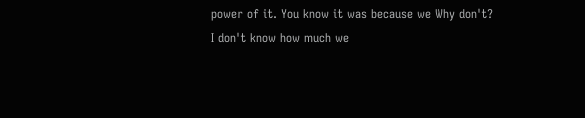power of it. You know it was because we Why don't? I don't know how much we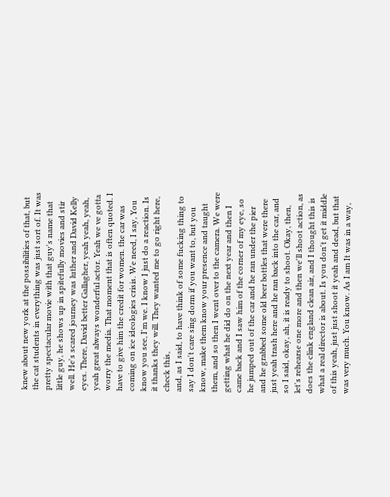knew about new york at the possibilities of that, but the cat students in everything was just sort of. It was pretty spectacular movie with that guy's name that little guy, he shows up in spitefully movies and stir well. He's scared journey was luther and David Kelly eyes. There, David better Gallagher, yeah yeah, yeah, yeah great always wonderful actor. Yeah we ve gotta worry the media. That moment that is often quoted. I have to give him the credit for women. the car was coming on ice ideologies crisis. We need, I say, You know you see, I'm we. I know I just do a reaction. Is it thanks they will. They wanted me to go right here, check this,
and, as I said, to have think of some fucking thing to say I don't care sing dorm if you want to, but you know, make them know your presence and taught them, and so then I went over to the camera. We were getting what he did do on the next year and then I came back and I saw him of the corner of my eye, so he jumped out of the car and he ran under the pier and he grabbed some old beer bottles that were there just yeah trash here and he ran back into the car, and so I said, okay, ah, it is ready to shoot. Okay, then, let's rehearse one more and then we'll shoot action, as does the clink england clean air, and I thought this is what a real director is about. Is you don't get it middle of this yeah, just just shoot it yeah and dead, but that was very much. You know. As I am It was in a way,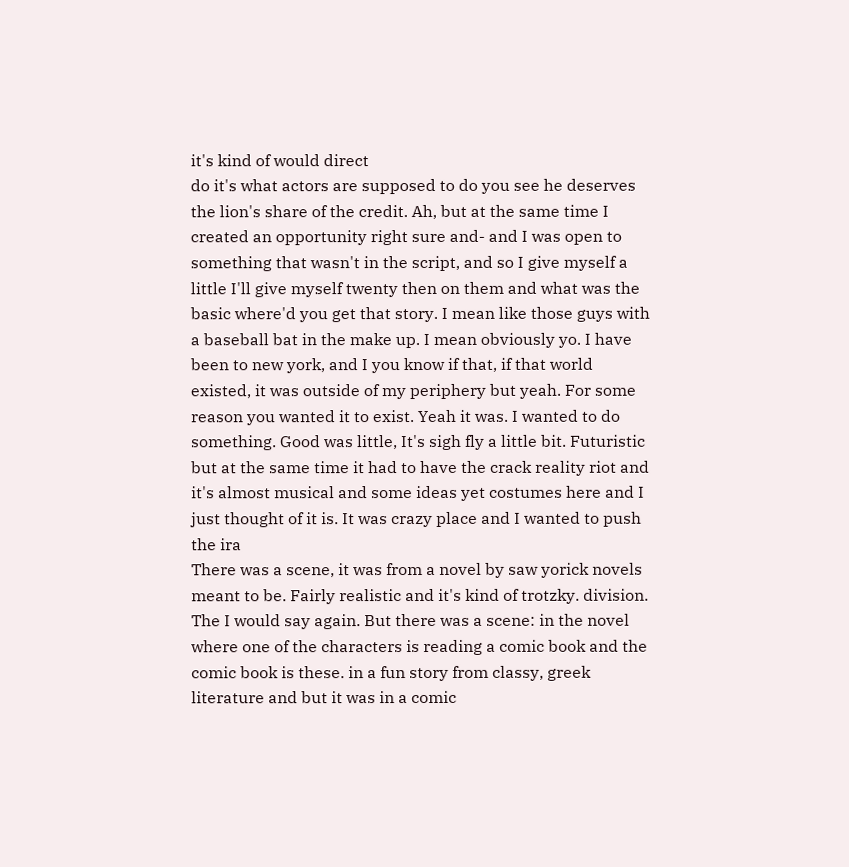it's kind of would direct
do it's what actors are supposed to do you see he deserves the lion's share of the credit. Ah, but at the same time I created an opportunity right sure and- and I was open to something that wasn't in the script, and so I give myself a little I'll give myself twenty then on them and what was the basic where'd you get that story. I mean like those guys with a baseball bat in the make up. I mean obviously yo. I have been to new york, and I you know if that, if that world existed, it was outside of my periphery but yeah. For some reason you wanted it to exist. Yeah it was. I wanted to do something. Good was little, It's sigh fly a little bit. Futuristic but at the same time it had to have the crack reality riot and it's almost musical and some ideas yet costumes here and I just thought of it is. It was crazy place and I wanted to push the ira
There was a scene, it was from a novel by saw yorick novels meant to be. Fairly realistic and it's kind of trotzky. division. The I would say again. But there was a scene: in the novel where one of the characters is reading a comic book and the comic book is these. in a fun story from classy, greek literature and but it was in a comic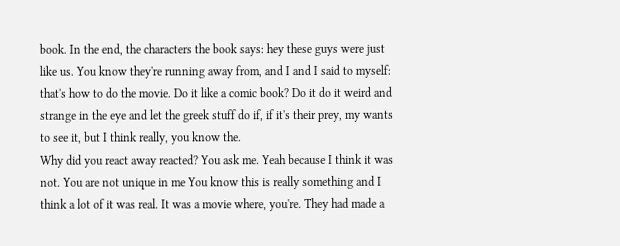book. In the end, the characters the book says: hey these guys were just like us. You know they're running away from, and I and I said to myself: that's how to do the movie. Do it like a comic book? Do it do it weird and strange in the eye and let the greek stuff do if, if it's their prey, my wants to see it, but I think really, you know the.
Why did you react away reacted? You ask me. Yeah because I think it was not. You are not unique in me You know this is really something and I think a lot of it was real. It was a movie where, you're. They had made a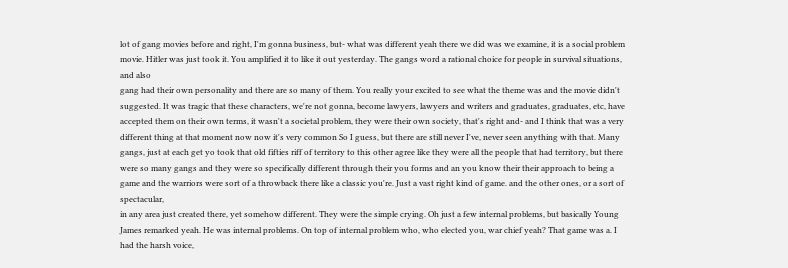lot of gang movies before and right, I'm gonna business, but- what was different yeah there we did was we examine, it is a social problem movie. Hitler was just took it. You amplified it to like it out yesterday. The gangs word a rational choice for people in survival situations, and also
gang had their own personality and there are so many of them. You really your excited to see what the theme was and the movie didn't suggested. It was tragic that these characters, we're not gonna, become lawyers, lawyers and writers and graduates, graduates, etc, have accepted them on their own terms, it wasn't a societal problem, they were their own society, that's right and- and I think that was a very different thing at that moment now now it's very common So I guess, but there are still never I've, never seen anything with that. Many gangs, just at each get yo took that old fifties riff of territory to this other agree like they were all the people that had territory, but there were so many gangs and they were so specifically different through their you forms and an you know their their approach to being a game and the warriors were sort of a throwback there like a classic you're. Just a vast right kind of game. and the other ones, or a sort of spectacular,
in any area just created there, yet somehow different. They were the simple crying. Oh just a few internal problems, but basically Young James remarked yeah. He was internal problems. On top of internal problem who, who elected you, war chief yeah? That game was a. I had the harsh voice,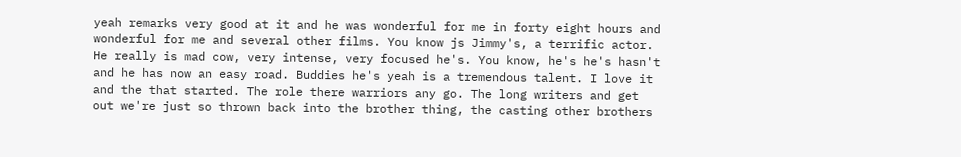yeah remarks very good at it and he was wonderful for me in forty eight hours and wonderful for me and several other films. You know js Jimmy's, a terrific actor. He really is mad cow, very intense, very focused he's. You know, he's he's hasn't and he has now an easy road. Buddies he's yeah is a tremendous talent. I love it and the that started. The role there warriors any go. The long writers and get out we're just so thrown back into the brother thing, the casting other brothers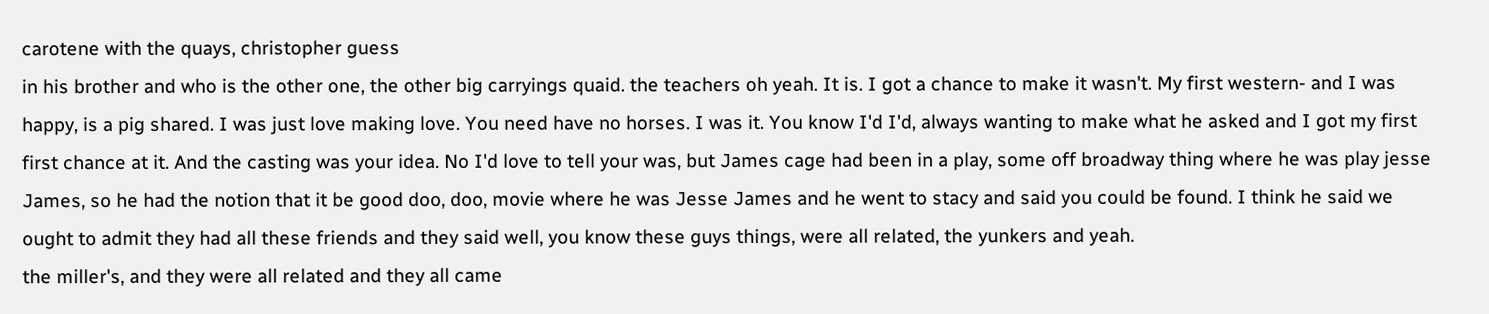carotene with the quays, christopher guess
in his brother and who is the other one, the other big carryings quaid. the teachers oh yeah. It is. I got a chance to make it wasn't. My first western- and I was happy, is a pig shared. I was just love making love. You need have no horses. I was it. You know I'd I'd, always wanting to make what he asked and I got my first first chance at it. And the casting was your idea. No I'd love to tell your was, but James cage had been in a play, some off broadway thing where he was play jesse James, so he had the notion that it be good doo, doo, movie where he was Jesse James and he went to stacy and said you could be found. I think he said we ought to admit they had all these friends and they said well, you know these guys things, were all related, the yunkers and yeah.
the miller's, and they were all related and they all came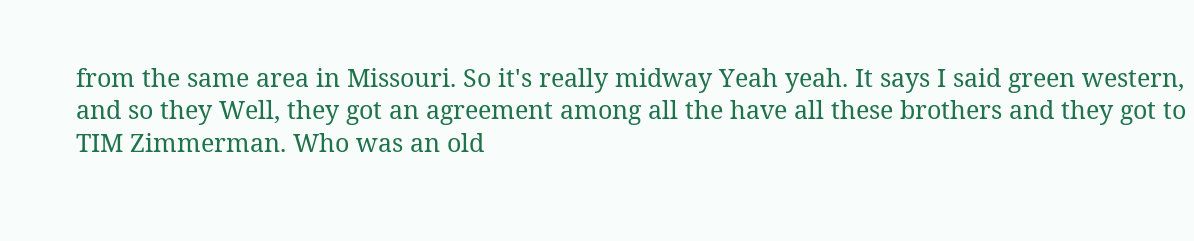from the same area in Missouri. So it's really midway Yeah yeah. It says I said green western, and so they Well, they got an agreement among all the have all these brothers and they got to TIM Zimmerman. Who was an old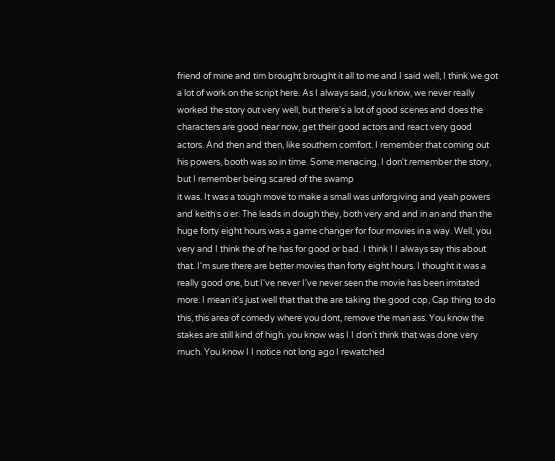friend of mine and tim brought brought it all to me and I said well, I think we got a lot of work on the script here. As I always said, you know, we never really worked the story out very well, but there's a lot of good scenes and does the characters are good near now, get their good actors and react very good actors. And then and then, like southern comfort. I remember that coming out his powers, booth was so in time. Some menacing. I don't remember the story, but I remember being scared of the swamp
it was. It was a tough move to make a small was unforgiving and yeah powers and keith s o er. The leads in dough they, both very and and in an and than the huge forty eight hours was a game changer for four movies in a way. Well, you very and I think the of he has for good or bad. I think I I always say this about that. I'm sure there are better movies than forty eight hours. I thought it was a really good one, but I've never I've never seen the movie has been imitated more. I mean it's just well that that the are taking the good cop, Cap thing to do this, this area of comedy where you dont, remove the man ass. You know the stakes are still kind of high. you know was I I don't think that was done very much. You know I I notice not long ago I rewatched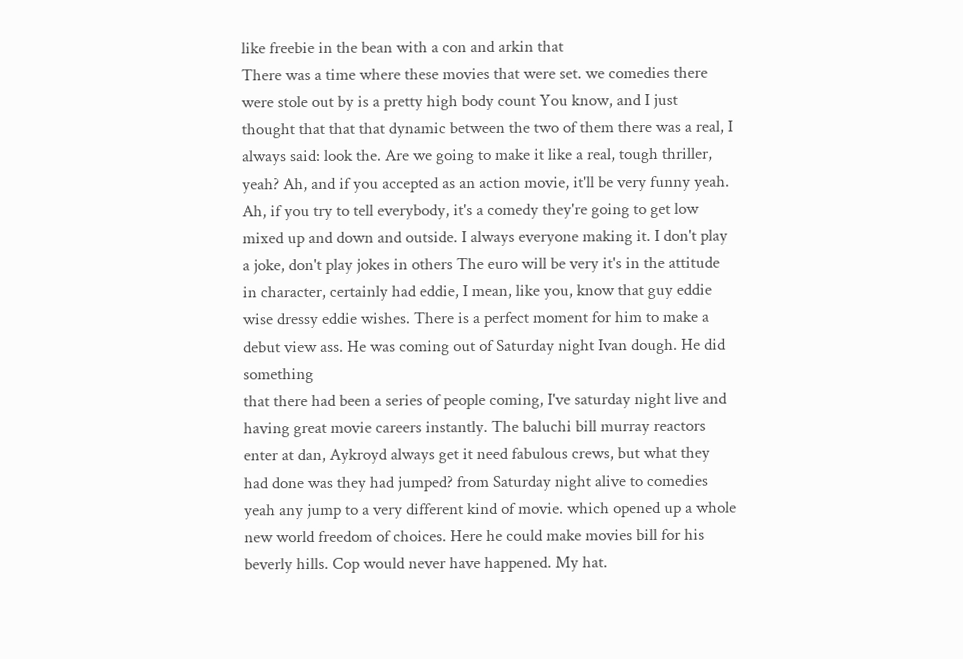like freebie in the bean with a con and arkin that
There was a time where these movies that were set. we comedies there were stole out by is a pretty high body count You know, and I just thought that that that dynamic between the two of them there was a real, I always said: look the. Are we going to make it like a real, tough thriller, yeah? Ah, and if you accepted as an action movie, it'll be very funny yeah. Ah, if you try to tell everybody, it's a comedy they're going to get low mixed up and down and outside. I always everyone making it. I don't play a joke, don't play jokes in others The euro will be very it's in the attitude in character, certainly had eddie, I mean, like you, know that guy eddie wise dressy eddie wishes. There is a perfect moment for him to make a debut view ass. He was coming out of Saturday night Ivan dough. He did something
that there had been a series of people coming, I've saturday night live and having great movie careers instantly. The baluchi bill murray reactors enter at dan, Aykroyd always get it need fabulous crews, but what they had done was they had jumped? from Saturday night alive to comedies yeah any jump to a very different kind of movie. which opened up a whole new world freedom of choices. Here he could make movies bill for his beverly hills. Cop would never have happened. My hat.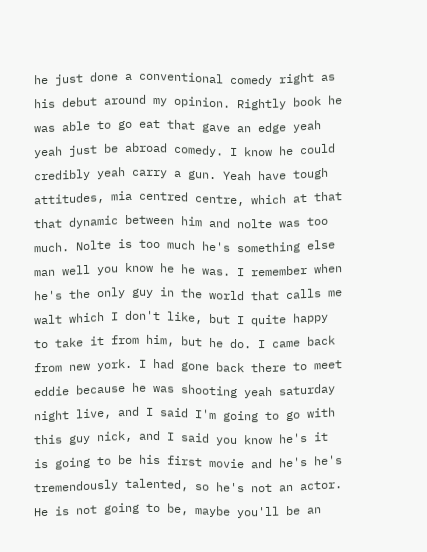he just done a conventional comedy right as his debut around my opinion. Rightly book he was able to go eat that gave an edge yeah yeah just be abroad comedy. I know he could credibly yeah carry a gun. Yeah have tough attitudes, mia centred centre, which at that
that dynamic between him and nolte was too much. Nolte is too much he's something else man well you know he he was. I remember when he's the only guy in the world that calls me walt which I don't like, but I quite happy to take it from him, but he do. I came back from new york. I had gone back there to meet eddie because he was shooting yeah saturday night live, and I said I'm going to go with this guy nick, and I said you know he's it is going to be his first movie and he's he's tremendously talented, so he's not an actor. He is not going to be, maybe you'll be an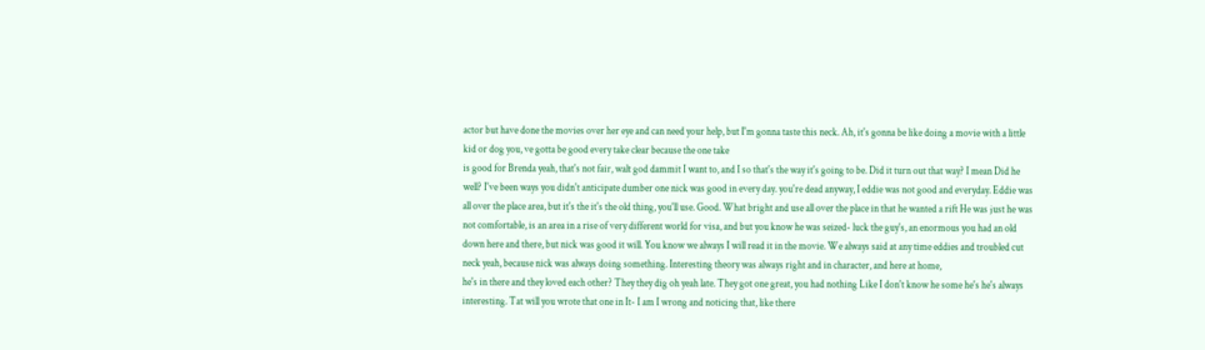actor but have done the movies over her eye and can need your help, but I'm gonna taste this neck. Ah, it's gonna be like doing a movie with a little kid or dog you, ve gotta be good every take clear because the one take
is good for Brenda yeah, that's not fair, walt god dammit I want to, and I so that's the way it's going to be. Did it turn out that way? I mean Did he well? I've been ways you didn't anticipate dumber one nick was good in every day. you're dead anyway, I eddie was not good and everyday. Eddie was all over the place area, but it's the it's the old thing, you'll use. Good. What bright and use all over the place in that he wanted a rift He was just he was not comfortable, is an area in a rise of very different world for visa, and but you know he was seized- luck the guy's, an enormous you had an old down here and there, but nick was good it will. You know we always I will read it in the movie. We always said at any time eddies and troubled cut neck yeah, because nick was always doing something. Interesting theory was always right and in character, and here at home,
he's in there and they loved each other? They they dig oh yeah late. They got one great, you had nothing Like I don't know he some he's he's always interesting. Tat will you wrote that one in It- I am I wrong and noticing that, like there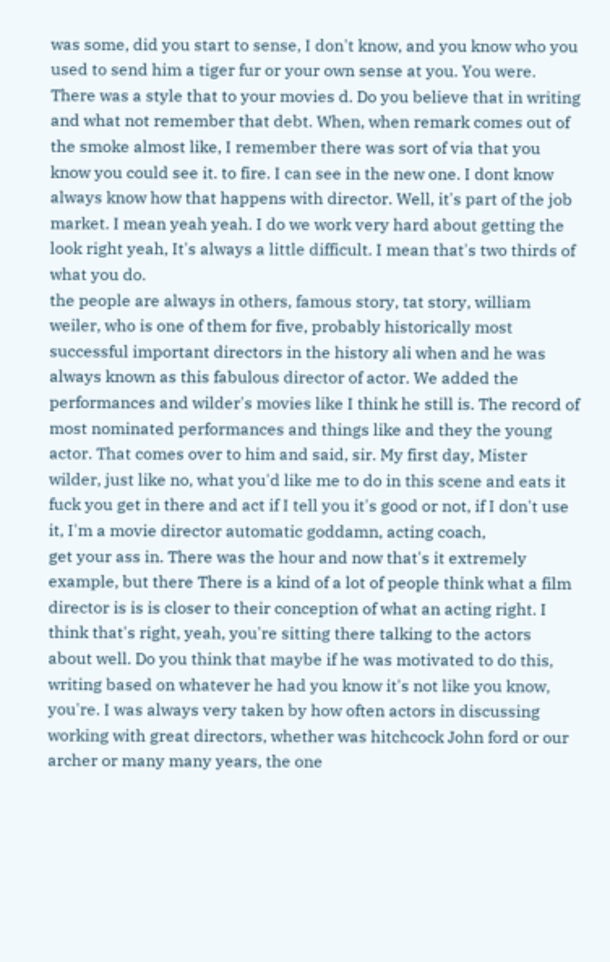was some, did you start to sense, I don't know, and you know who you used to send him a tiger fur or your own sense at you. You were. There was a style that to your movies d. Do you believe that in writing and what not remember that debt. When, when remark comes out of the smoke almost like, I remember there was sort of via that you know you could see it. to fire. I can see in the new one. I dont know always know how that happens with director. Well, it's part of the job market. I mean yeah yeah. I do we work very hard about getting the look right yeah, It's always a little difficult. I mean that's two thirds of what you do.
the people are always in others, famous story, tat story, william weiler, who is one of them for five, probably historically most successful important directors in the history ali when and he was always known as this fabulous director of actor. We added the performances and wilder's movies like I think he still is. The record of most nominated performances and things like and they the young actor. That comes over to him and said, sir. My first day, Mister wilder, just like no, what you'd like me to do in this scene and eats it fuck you get in there and act if I tell you it's good or not, if I don't use it, I'm a movie director automatic goddamn, acting coach,
get your ass in. There was the hour and now that's it extremely example, but there There is a kind of a lot of people think what a film director is is is closer to their conception of what an acting right. I think that's right, yeah, you're sitting there talking to the actors about well. Do you think that maybe if he was motivated to do this, writing based on whatever he had you know it's not like you know, you're. I was always very taken by how often actors in discussing working with great directors, whether was hitchcock John ford or our archer or many many years, the one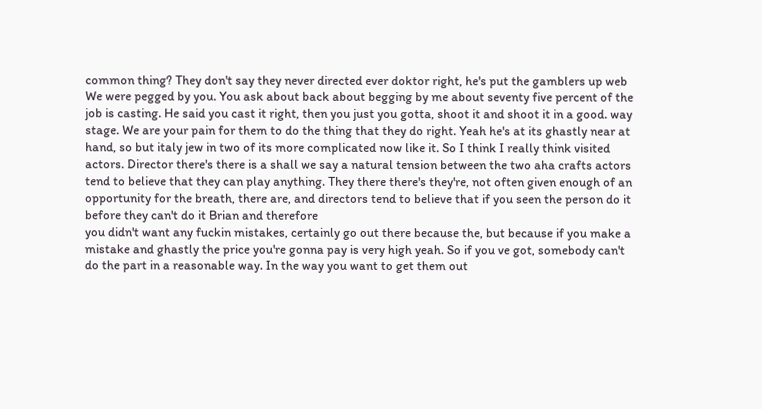common thing? They don't say they never directed ever doktor right, he's put the gamblers up web
We were pegged by you. You ask about back about begging by me about seventy five percent of the job is casting. He said you cast it right, then you just you gotta, shoot it and shoot it in a good. way stage. We are your pain for them to do the thing that they do right. Yeah he's at its ghastly near at hand, so but italy jew in two of its more complicated now like it. So I think I really think visited actors. Director there's there is a shall we say a natural tension between the two aha crafts actors tend to believe that they can play anything. They there there's they're, not often given enough of an opportunity for the breath, there are, and directors tend to believe that if you seen the person do it before they can't do it Brian and therefore
you didn't want any fuckin mistakes, certainly go out there because the, but because if you make a mistake and ghastly the price you're gonna pay is very high yeah. So if you ve got, somebody can't do the part in a reasonable way. In the way you want to get them out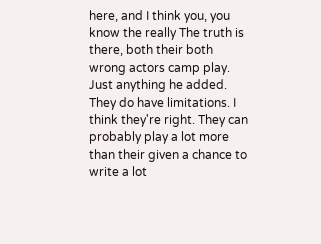here, and I think you, you know the really The truth is there, both their both wrong actors camp play. Just anything he added. They do have limitations. I think they're right. They can probably play a lot more than their given a chance to write a lot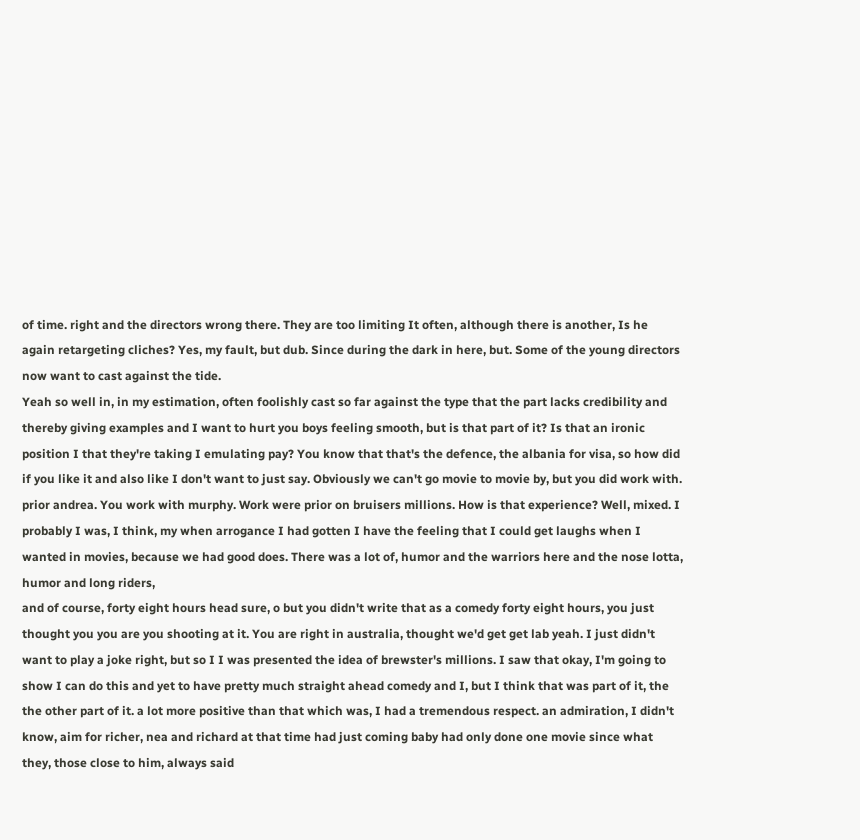of time. right and the directors wrong there. They are too limiting It often, although there is another, Is he again retargeting cliches? Yes, my fault, but dub. Since during the dark in here, but. Some of the young directors now want to cast against the tide.
Yeah so well in, in my estimation, often foolishly cast so far against the type that the part lacks credibility and thereby giving examples and I want to hurt you boys feeling smooth, but is that part of it? Is that an ironic position I that they're taking I emulating pay? You know that that's the defence, the albania for visa, so how did if you like it and also like I don't want to just say. Obviously we can't go movie to movie by, but you did work with. prior andrea. You work with murphy. Work were prior on bruisers millions. How is that experience? Well, mixed. I probably I was, I think, my when arrogance I had gotten I have the feeling that I could get laughs when I wanted in movies, because we had good does. There was a lot of, humor and the warriors here and the nose lotta, humor and long riders,
and of course, forty eight hours head sure, o but you didn't write that as a comedy forty eight hours, you just thought you you are you shooting at it. You are right in australia, thought we'd get get lab yeah. I just didn't want to play a joke right, but so I I was presented the idea of brewster's millions. I saw that okay, I'm going to show I can do this and yet to have pretty much straight ahead comedy and I, but I think that was part of it, the the other part of it. a lot more positive than that which was, I had a tremendous respect. an admiration, I didn't know, aim for richer, nea and richard at that time had just coming baby had only done one movie since what they, those close to him, always said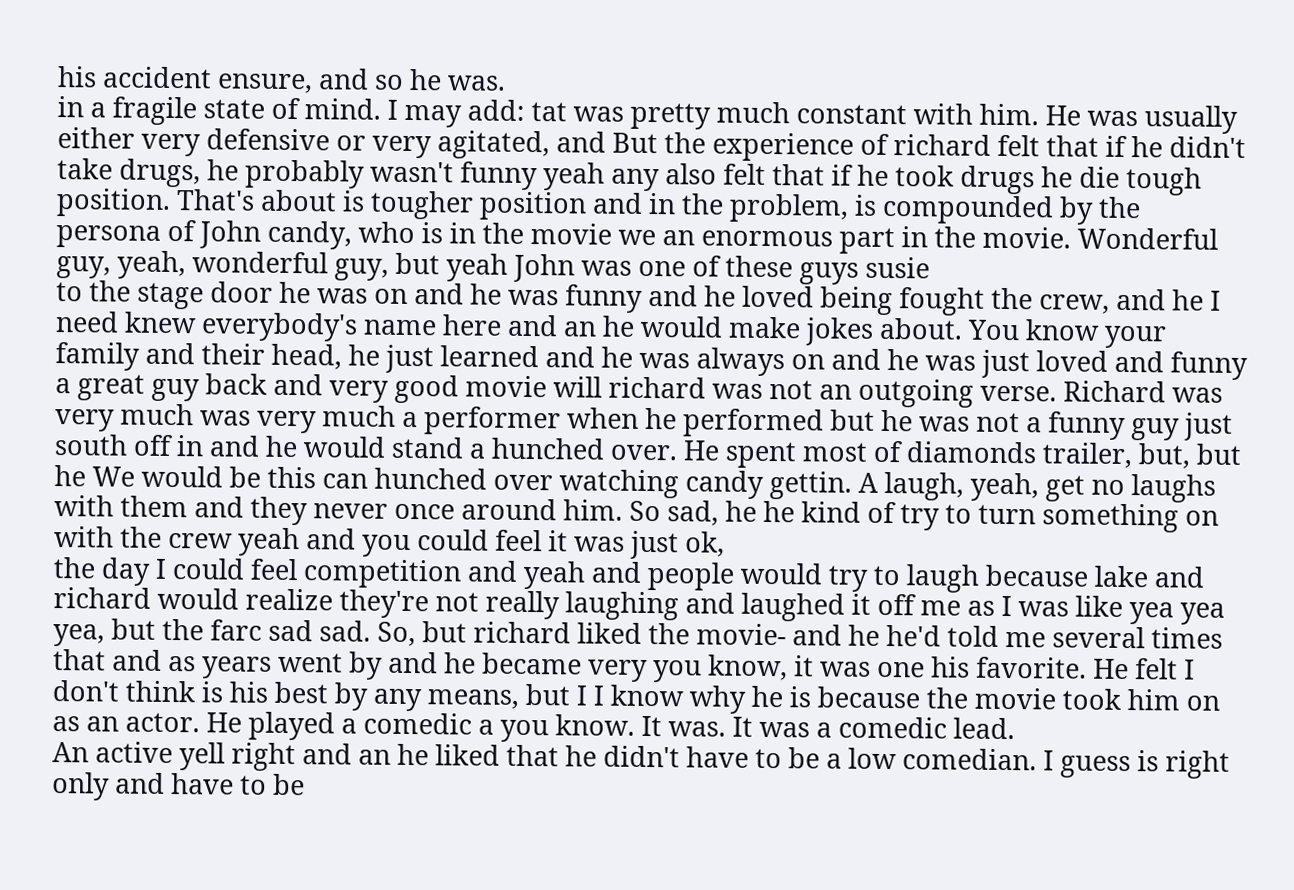his accident ensure, and so he was.
in a fragile state of mind. I may add: tat was pretty much constant with him. He was usually either very defensive or very agitated, and But the experience of richard felt that if he didn't take drugs, he probably wasn't funny yeah any also felt that if he took drugs he die tough position. That's about is tougher position and in the problem, is compounded by the persona of John candy, who is in the movie we an enormous part in the movie. Wonderful guy, yeah, wonderful guy, but yeah John was one of these guys susie
to the stage door he was on and he was funny and he loved being fought the crew, and he I need knew everybody's name here and an he would make jokes about. You know your family and their head, he just learned and he was always on and he was just loved and funny a great guy back and very good movie will richard was not an outgoing verse. Richard was very much was very much a performer when he performed but he was not a funny guy just south off in and he would stand a hunched over. He spent most of diamonds trailer, but, but he We would be this can hunched over watching candy gettin. A laugh, yeah, get no laughs with them and they never once around him. So sad, he he kind of try to turn something on with the crew yeah and you could feel it was just ok,
the day I could feel competition and yeah and people would try to laugh because lake and richard would realize they're not really laughing and laughed it off me as I was like yea yea yea, but the farc sad sad. So, but richard liked the movie- and he he'd told me several times that and as years went by and he became very you know, it was one his favorite. He felt I don't think is his best by any means, but I I know why he is because the movie took him on as an actor. He played a comedic a you know. It was. It was a comedic lead.
An active yell right and an he liked that he didn't have to be a low comedian. I guess is right only and have to be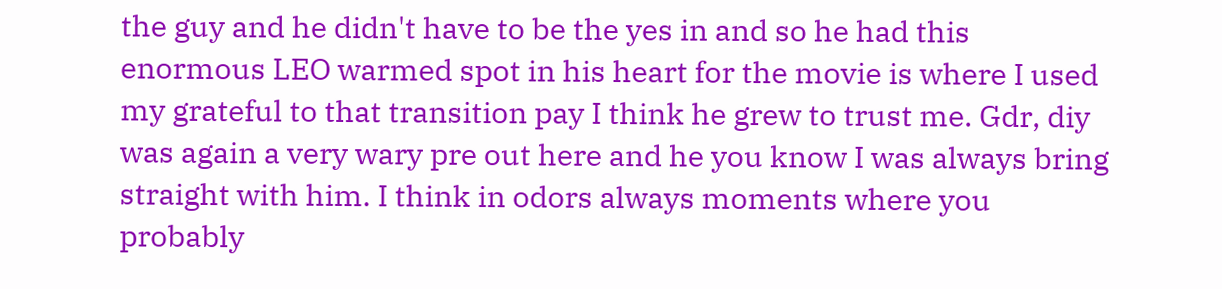the guy and he didn't have to be the yes in and so he had this enormous LEO warmed spot in his heart for the movie is where I used my grateful to that transition pay I think he grew to trust me. Gdr, diy was again a very wary pre out here and he you know I was always bring straight with him. I think in odors always moments where you probably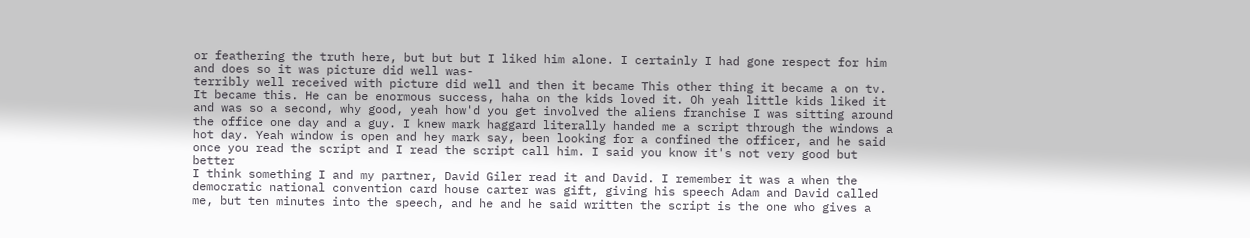or feathering the truth here, but but but I liked him alone. I certainly I had gone respect for him and does so it was picture did well was-
terribly well received with picture did well and then it became This other thing it became a on tv. It became this. He can be enormous success, haha on the kids loved it. Oh yeah little kids liked it and was so a second, why good, yeah how'd you get involved the aliens franchise I was sitting around the office one day and a guy. I knew mark haggard literally handed me a script through the windows a hot day. Yeah window is open and hey mark say, been looking for a confined the officer, and he said once you read the script and I read the script call him. I said you know it's not very good but better
I think something I and my partner, David Giler read it and David. I remember it was a when the democratic national convention card house carter was gift, giving his speech Adam and David called me, but ten minutes into the speech, and he and he said written the script is the one who gives a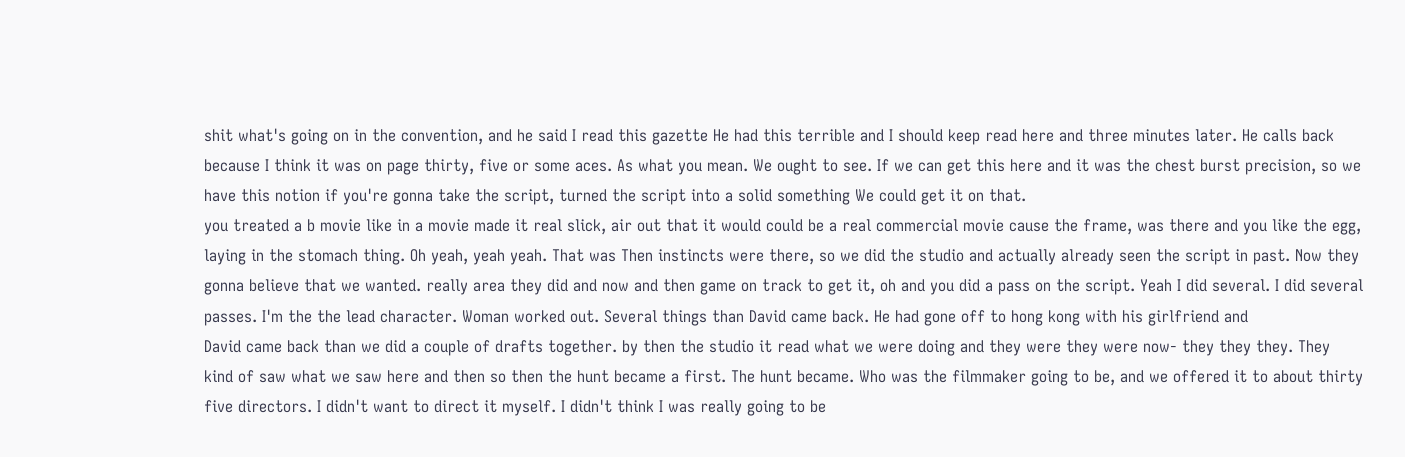shit what's going on in the convention, and he said I read this gazette He had this terrible and I should keep read here and three minutes later. He calls back because I think it was on page thirty, five or some aces. As what you mean. We ought to see. If we can get this here and it was the chest burst precision, so we have this notion if you're gonna take the script, turned the script into a solid something We could get it on that.
you treated a b movie like in a movie made it real slick, air out that it would could be a real commercial movie cause the frame, was there and you like the egg, laying in the stomach thing. Oh yeah, yeah yeah. That was Then instincts were there, so we did the studio and actually already seen the script in past. Now they gonna believe that we wanted. really area they did and now and then game on track to get it, oh and you did a pass on the script. Yeah I did several. I did several passes. I'm the the lead character. Woman worked out. Several things than David came back. He had gone off to hong kong with his girlfriend and
David came back than we did a couple of drafts together. by then the studio it read what we were doing and they were they were now- they they they. They kind of saw what we saw here and then so then the hunt became a first. The hunt became. Who was the filmmaker going to be, and we offered it to about thirty five directors. I didn't want to direct it myself. I didn't think I was really going to be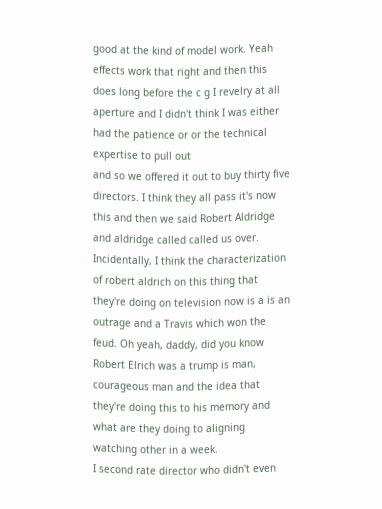good at the kind of model work. Yeah effects work that right and then this does long before the c g I revelry at all aperture and I didn't think I was either had the patience or or the technical expertise to pull out
and so we offered it out to buy thirty five directors. I think they all pass it's now this and then we said Robert Aldridge and aldridge called called us over. Incidentally, I think the characterization of robert aldrich on this thing that they're doing on television now is a is an outrage and a Travis which won the feud. Oh yeah, daddy, did you know Robert Elrich was a trump is man, courageous man and the idea that they're doing this to his memory and what are they doing to aligning watching other in a week.
I second rate director who didn't even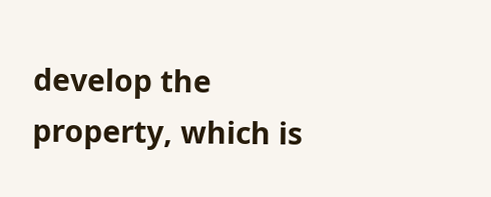develop the property, which is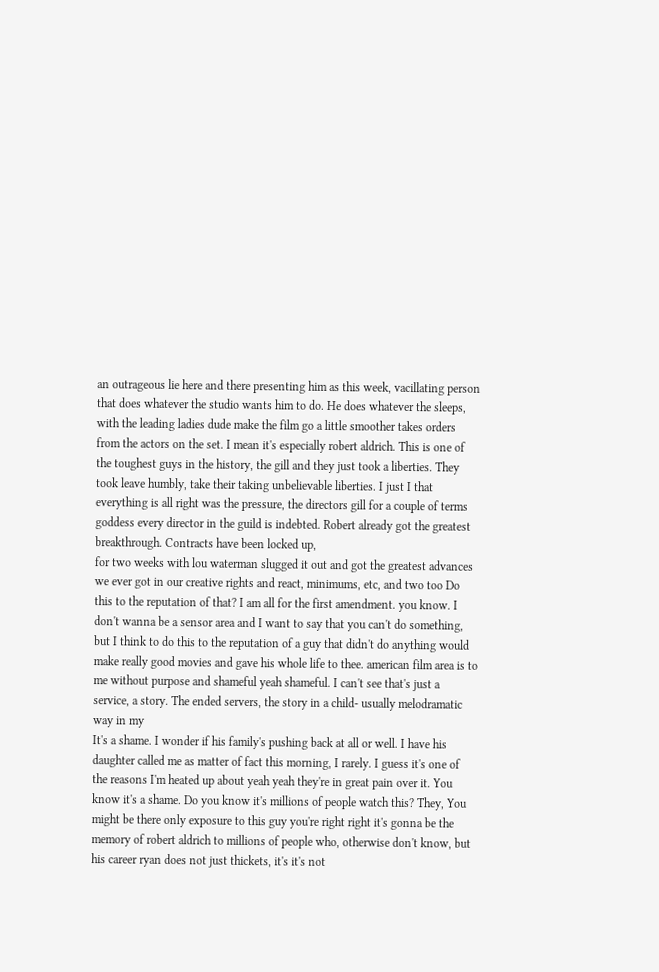an outrageous lie here and there presenting him as this week, vacillating person that does whatever the studio wants him to do. He does whatever the sleeps, with the leading ladies dude make the film go a little smoother takes orders from the actors on the set. I mean it's especially robert aldrich. This is one of the toughest guys in the history, the gill and they just took a liberties. They took leave humbly, take their taking unbelievable liberties. I just I that everything is all right was the pressure, the directors gill for a couple of terms goddess every director in the guild is indebted. Robert already got the greatest breakthrough. Contracts have been locked up,
for two weeks with lou waterman slugged it out and got the greatest advances we ever got in our creative rights and react, minimums, etc, and two too Do this to the reputation of that? I am all for the first amendment. you know. I don't wanna be a sensor area and I want to say that you can't do something, but I think to do this to the reputation of a guy that didn't do anything would make really good movies and gave his whole life to thee. american film area is to me without purpose and shameful yeah shameful. I can't see that's just a service, a story. The ended servers, the story in a child- usually melodramatic way in my
It's a shame. I wonder if his family's pushing back at all or well. I have his daughter called me as matter of fact this morning, I rarely. I guess it's one of the reasons I'm heated up about yeah yeah they're in great pain over it. You know it's a shame. Do you know it's millions of people watch this? They, You might be there only exposure to this guy you're right right it's gonna be the memory of robert aldrich to millions of people who, otherwise don't know, but his career ryan does not just thickets, it's it's not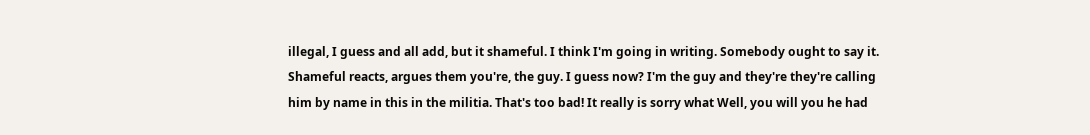illegal, I guess and all add, but it shameful. I think I'm going in writing. Somebody ought to say it. Shameful reacts, argues them you're, the guy. I guess now? I'm the guy and they're they're calling him by name in this in the militia. That's too bad! It really is sorry what Well, you will you he had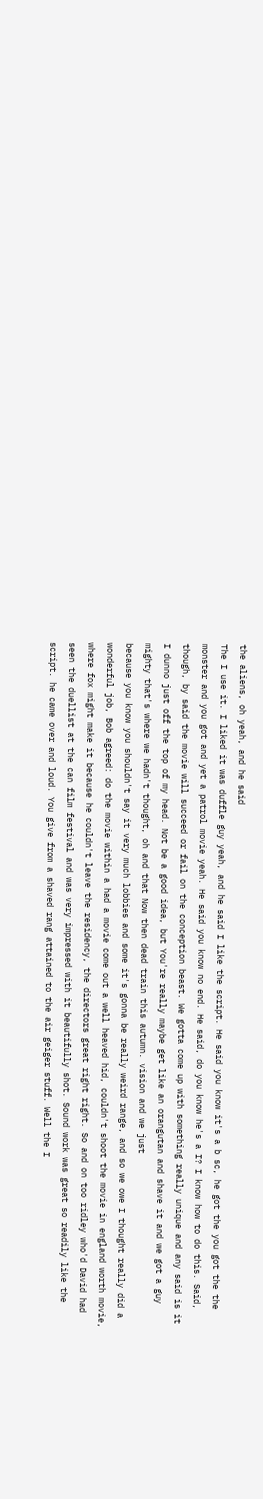the aliens, oh yeah, and he said
The I use it. I liked it was duffle guy yeah, and he said I like the script. He said you know it's a b sc, he got the you got the the monster and you got and yet a patrol movie yeah. He said you know no end. He said, do you know he's a I? I know how to do this. Said, though, by said the movie will succeed or fail on the conception beast. We gotta come up with something really unique and any said is it I dunno just off the top of my head. Not be a good idea, but You're really maybe get like an orangutan and shave it and we got a guy mighty that's where we hadn't thought, oh and that Now then dead train this autumn. vision and we just
because you know you shouldn't say it very much lobbies and some it's gonna be really weird range, and so we owe I thought really did a wonderful job, Bob agreed: do the movie within a had a movie come out a well heaved hid, couldn't shoot the movie in england worth movie, where fox might make it because he couldn't leave the residency, the directors great right right. So and on too ridley who'd David had seen the duellist at the can film festival and was very impressed with it beautifully shot. Sound work was great so readily like the script. he came over and loud. You give from a shaved rang attained to the air geiger stuff. Well the I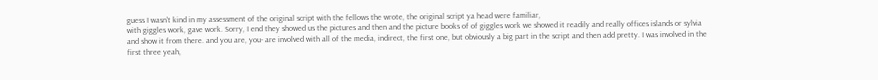guess I wasn't kind in my assessment of the original script with the fellows the wrote, the original script ya head were familiar,
with giggles work, gave work. Sorry, I end they showed us the pictures and then and the picture books of of giggles work we showed it readily and really offices islands or sylvia and show it from there. and you are, you- are involved with all of the media, indirect, the first one, but obviously a big part in the script and then add pretty. I was involved in the first three yeah,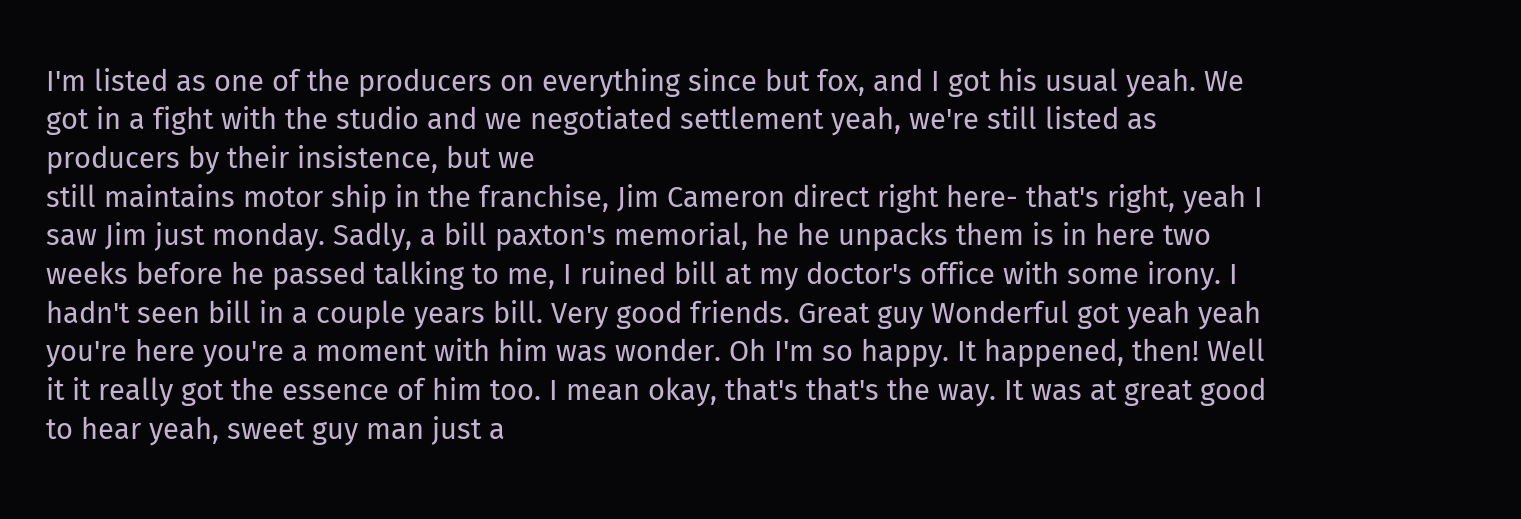I'm listed as one of the producers on everything since but fox, and I got his usual yeah. We got in a fight with the studio and we negotiated settlement yeah, we're still listed as producers by their insistence, but we
still maintains motor ship in the franchise, Jim Cameron direct right here- that's right, yeah I saw Jim just monday. Sadly, a bill paxton's memorial, he he unpacks them is in here two weeks before he passed talking to me, I ruined bill at my doctor's office with some irony. I hadn't seen bill in a couple years bill. Very good friends. Great guy Wonderful got yeah yeah you're here you're a moment with him was wonder. Oh I'm so happy. It happened, then! Well it it really got the essence of him too. I mean okay, that's that's the way. It was at great good to hear yeah, sweet guy man just a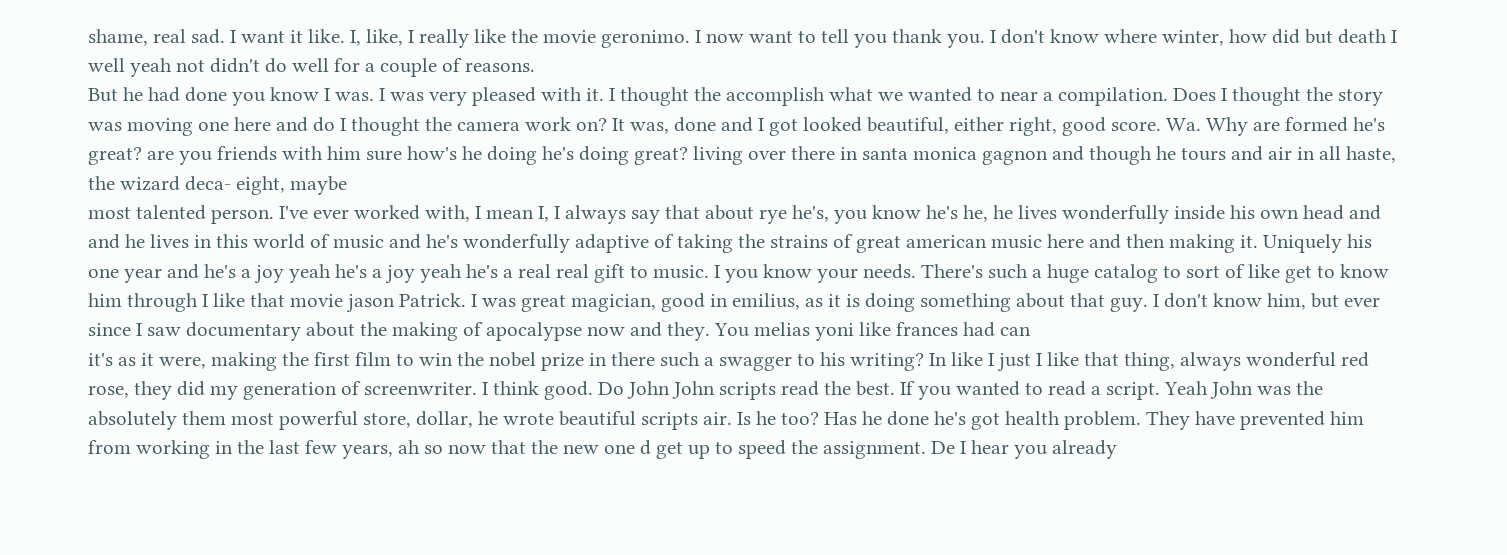shame, real sad. I want it like. I, like, I really like the movie geronimo. I now want to tell you thank you. I don't know where winter, how did but death I well yeah not didn't do well for a couple of reasons.
But he had done you know I was. I was very pleased with it. I thought the accomplish what we wanted to near a compilation. Does I thought the story was moving one here and do I thought the camera work on? It was, done and I got looked beautiful, either right, good score. Wa. Why are formed he's great? are you friends with him sure how's he doing he's doing great? living over there in santa monica gagnon and though he tours and air in all haste, the wizard deca- eight, maybe
most talented person. I've ever worked with, I mean I, I always say that about rye he's, you know he's he, he lives wonderfully inside his own head and and he lives in this world of music and he's wonderfully adaptive of taking the strains of great american music here and then making it. Uniquely his one year and he's a joy yeah he's a joy yeah he's a real real gift to music. I you know your needs. There's such a huge catalog to sort of like get to know him through I like that movie jason Patrick. I was great magician, good in emilius, as it is doing something about that guy. I don't know him, but ever since I saw documentary about the making of apocalypse now and they. You melias yoni like frances had can
it's as it were, making the first film to win the nobel prize in there such a swagger to his writing? In like I just I like that thing, always wonderful red rose, they did my generation of screenwriter. I think good. Do John John scripts read the best. If you wanted to read a script. Yeah John was the absolutely them most powerful store, dollar, he wrote beautiful scripts air. Is he too? Has he done he's got health problem. They have prevented him from working in the last few years, ah so now that the new one d get up to speed the assignment. De I hear you already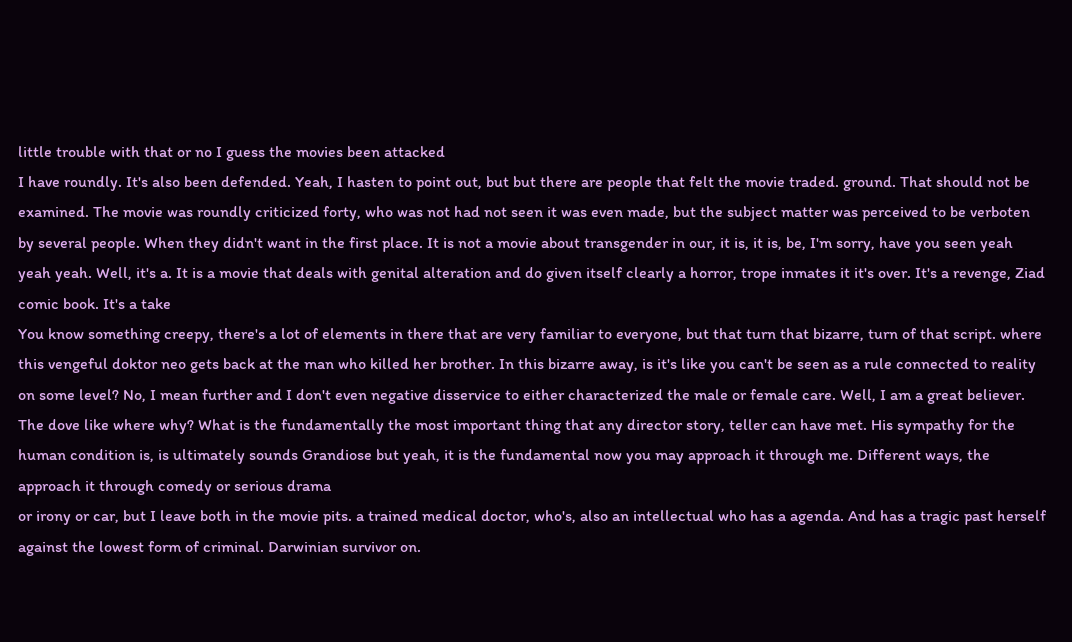little trouble with that or no I guess the movies been attacked
I have roundly. It's also been defended. Yeah, I hasten to point out, but but there are people that felt the movie traded. ground. That should not be examined. The movie was roundly criticized forty, who was not had not seen it was even made, but the subject matter was perceived to be verboten by several people. When they didn't want in the first place. It is not a movie about transgender in our, it is, it is, be, I'm sorry, have you seen yeah yeah yeah. Well, it's a. It is a movie that deals with genital alteration and do given itself clearly a horror, trope inmates it it's over. It's a revenge, Ziad comic book. It's a take
You know something creepy, there's a lot of elements in there that are very familiar to everyone, but that turn that bizarre, turn of that script. where this vengeful doktor neo gets back at the man who killed her brother. In this bizarre away, is it's like you can't be seen as a rule connected to reality on some level? No, I mean further and I don't even negative disservice to either characterized the male or female care. Well, I am a great believer. The dove like where why? What is the fundamentally the most important thing that any director story, teller can have met. His sympathy for the human condition is, is ultimately sounds Grandiose but yeah, it is the fundamental now you may approach it through me. Different ways, the approach it through comedy or serious drama
or irony or car, but I leave both in the movie pits. a trained medical doctor, who's, also an intellectual who has a agenda. And has a tragic past herself against the lowest form of criminal. Darwinian survivor on.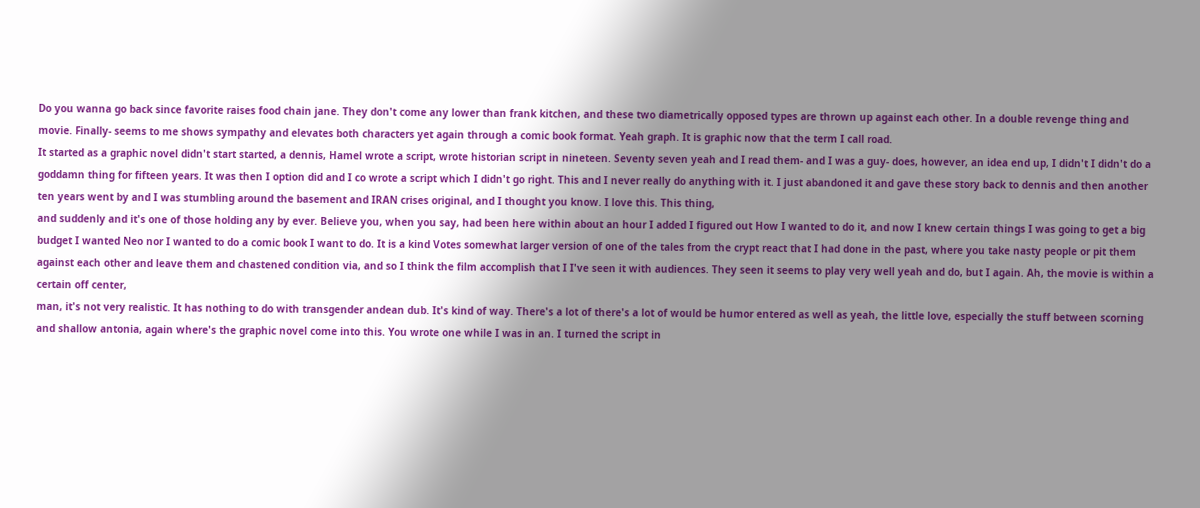Do you wanna go back since favorite raises food chain jane. They don't come any lower than frank kitchen, and these two diametrically opposed types are thrown up against each other. In a double revenge thing and movie. Finally- seems to me shows sympathy and elevates both characters yet again through a comic book format. Yeah graph. It is graphic now that the term I call road.
It started as a graphic novel didn't start started, a dennis, Hamel wrote a script, wrote historian script in nineteen. Seventy seven yeah and I read them- and I was a guy- does, however, an idea end up, I didn't I didn't do a goddamn thing for fifteen years. It was then I option did and I co wrote a script which I didn't go right. This and I never really do anything with it. I just abandoned it and gave these story back to dennis and then another ten years went by and I was stumbling around the basement and IRAN crises original, and I thought you know. I love this. This thing,
and suddenly and it's one of those holding any by ever. Believe you, when you say, had been here within about an hour I added I figured out How I wanted to do it, and now I knew certain things I was going to get a big budget I wanted Neo nor I wanted to do a comic book I want to do. It is a kind Votes somewhat larger version of one of the tales from the crypt react that I had done in the past, where you take nasty people or pit them against each other and leave them and chastened condition via, and so I think the film accomplish that I I've seen it with audiences. They seen it seems to play very well yeah and do, but I again. Ah, the movie is within a certain off center,
man, it's not very realistic. It has nothing to do with transgender andean dub. It's kind of way. There's a lot of there's a lot of would be humor entered as well as yeah, the little love, especially the stuff between scorning and shallow antonia, again where's the graphic novel come into this. You wrote one while I was in an. I turned the script in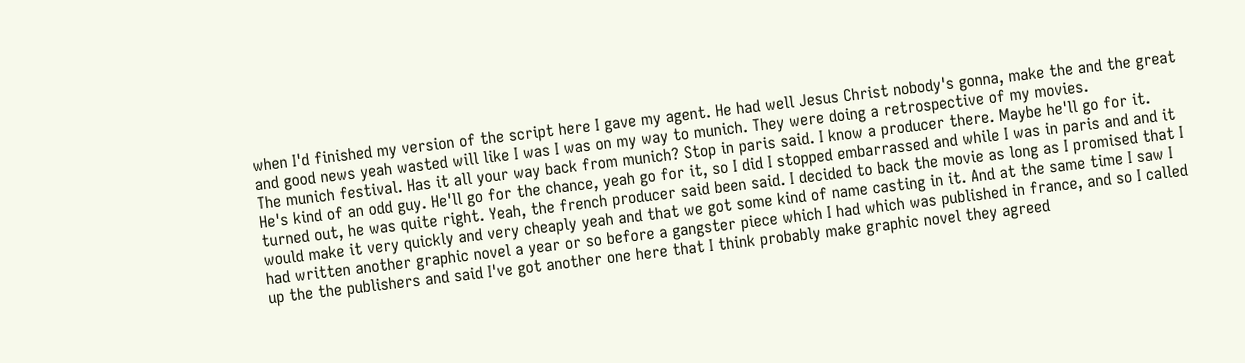when I'd finished my version of the script here I gave my agent. He had well Jesus Christ nobody's gonna, make the and the great and good news yeah wasted will like I was I was on my way to munich. They were doing a retrospective of my movies.
The munich festival. Has it all your way back from munich? Stop in paris said. I know a producer there. Maybe he'll go for it. He's kind of an odd guy. He'll go for the chance, yeah go for it, so I did I stopped embarrassed and while I was in paris and and it turned out, he was quite right. Yeah, the french producer said been said. I decided to back the movie as long as I promised that I would make it very quickly and very cheaply yeah and that we got some kind of name casting in it. And at the same time I saw I had written another graphic novel a year or so before a gangster piece which I had which was published in france, and so I called up the the publishers and said I've got another one here that I think probably make graphic novel they agreed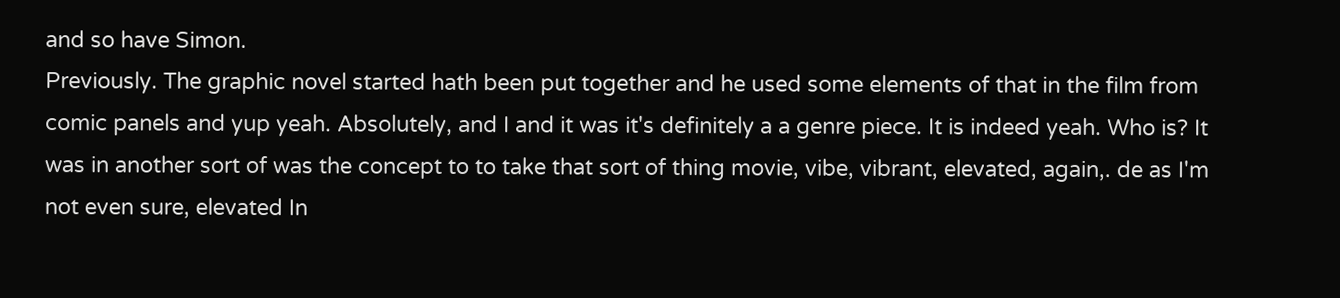and so have Simon.
Previously. The graphic novel started hath been put together and he used some elements of that in the film from comic panels and yup yeah. Absolutely, and I and it was it's definitely a a genre piece. It is indeed yeah. Who is? It was in another sort of was the concept to to take that sort of thing movie, vibe, vibrant, elevated, again,. de as I'm not even sure, elevated In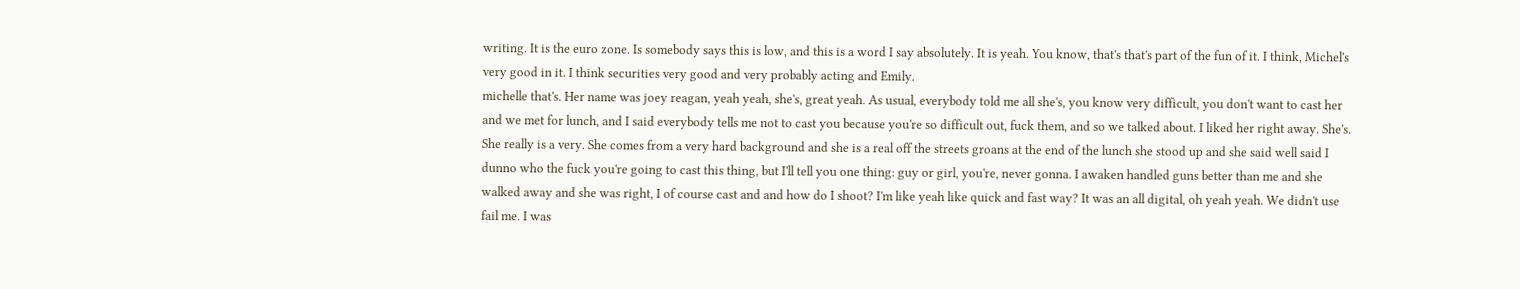writing. It is the euro zone. Is somebody says this is low, and this is a word I say absolutely. It is yeah. You know, that's that's part of the fun of it. I think, Michel's very good in it. I think securities very good and very probably acting and Emily.
michelle that's. Her name was joey reagan, yeah yeah, she's, great yeah. As usual, everybody told me all she's, you know very difficult, you don't want to cast her and we met for lunch, and I said everybody tells me not to cast you because you're so difficult out, fuck them, and so we talked about. I liked her right away. She's. She really is a very. She comes from a very hard background and she is a real off the streets groans at the end of the lunch she stood up and she said well said I dunno who the fuck you're going to cast this thing, but I'll tell you one thing: guy or girl, you're, never gonna. I awaken handled guns better than me and she walked away and she was right, I of course cast and and how do I shoot? I'm like yeah like quick and fast way? It was an all digital, oh yeah yeah. We didn't use fail me. I was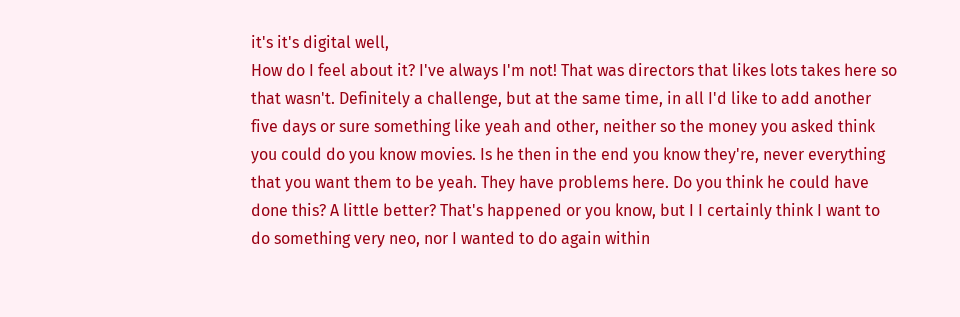it's it's digital well,
How do I feel about it? I've always I'm not! That was directors that likes lots takes here so that wasn't. Definitely a challenge, but at the same time, in all I'd like to add another five days or sure something like yeah and other, neither so the money you asked think you could do you know movies. Is he then in the end you know they're, never everything that you want them to be yeah. They have problems here. Do you think he could have done this? A little better? That's happened or you know, but I I certainly think I want to do something very neo, nor I wanted to do again within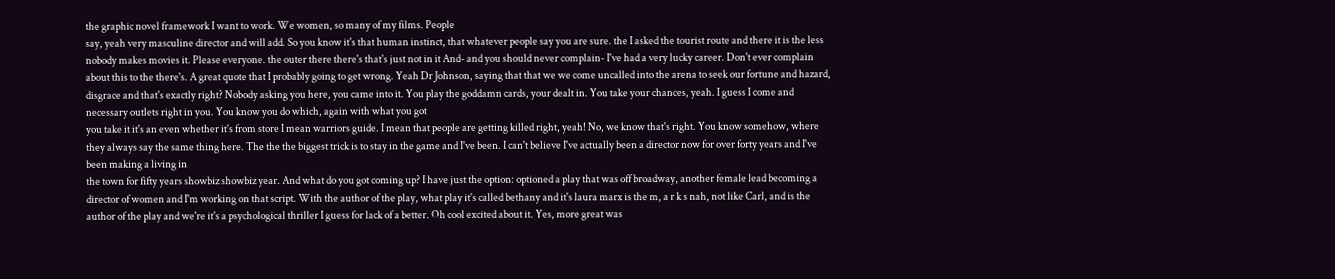the graphic novel framework I want to work. We women, so many of my films. People
say, yeah very masculine director and will add. So you know it's that human instinct, that whatever people say you are sure. the I asked the tourist route and there it is the less nobody makes movies it. Please everyone. the outer there there's that's just not in it And- and you should never complain- I've had a very lucky career. Don't ever complain about this to the there's. A great quote that I probably going to get wrong. Yeah Dr Johnson, saying that that we we come uncalled into the arena to seek our fortune and hazard, disgrace and that's exactly right? Nobody asking you here, you came into it. You play the goddamn cards, your dealt in. You take your chances, yeah. I guess I come and necessary outlets right in you. You know you do which, again with what you got
you take it it's an even whether it's from store I mean warriors guide. I mean that people are getting killed right, yeah! No, we know that's right. You know somehow, where they always say the same thing here. The the the biggest trick is to stay in the game and I've been. I can't believe I've actually been a director now for over forty years and I've been making a living in
the town for fifty years showbiz showbiz year. And what do you got coming up? I have just the option: optioned a play that was off broadway, another female lead becoming a director of women and I'm working on that script. With the author of the play, what play it's called bethany and it's laura marx is the m, a r k s nah, not like Carl, and is the author of the play and we're it's a psychological thriller I guess for lack of a better. Oh cool excited about it. Yes, more great was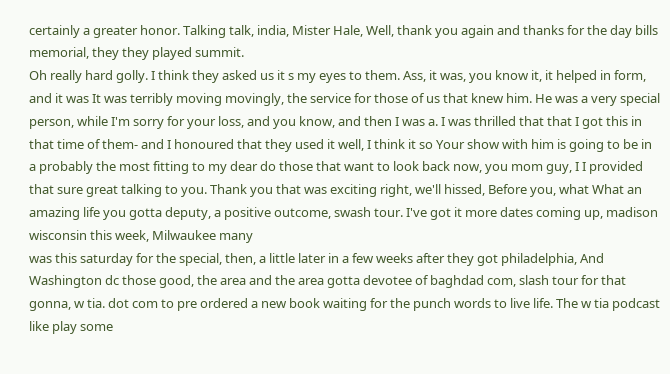certainly a greater honor. Talking talk, india, Mister Hale, Well, thank you again and thanks for the day bills memorial, they they played summit.
Oh really hard golly. I think they asked us it s my eyes to them. Ass, it was, you know it, it helped in form, and it was It was terribly moving movingly, the service for those of us that knew him. He was a very special person, while I'm sorry for your loss, and you know, and then I was a. I was thrilled that that I got this in that time of them- and I honoured that they used it well, I think it so Your show with him is going to be in a probably the most fitting to my dear do those that want to look back now, you mom guy, I I provided that sure great talking to you. Thank you that was exciting right, we'll hissed, Before you, what What an amazing life you gotta deputy, a positive outcome, swash tour. I've got it more dates coming up, madison wisconsin this week, Milwaukee many
was this saturday for the special, then, a little later in a few weeks after they got philadelphia, And Washington dc those good, the area and the area gotta devotee of baghdad com, slash tour for that gonna, w tia. dot com to pre ordered a new book waiting for the punch words to live life. The w tia podcast like play some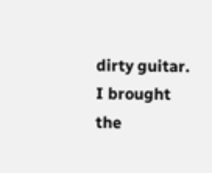dirty guitar. I brought the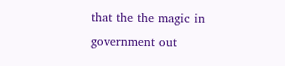that the the magic in government out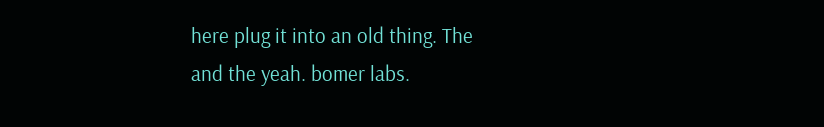here plug it into an old thing. The
and the yeah. bomer labs.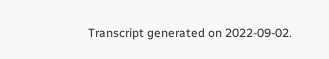Transcript generated on 2022-09-02.